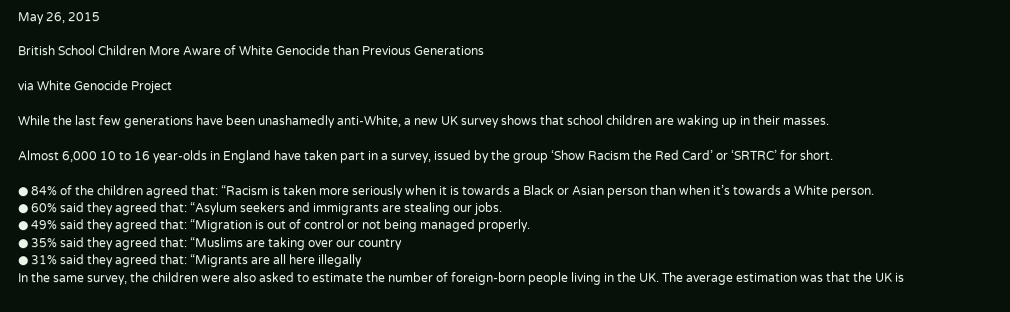May 26, 2015

British School Children More Aware of White Genocide than Previous Generations

via White Genocide Project

While the last few generations have been unashamedly anti-White, a new UK survey shows that school children are waking up in their masses.

Almost 6,000 10 to 16 year-olds in England have taken part in a survey, issued by the group ‘Show Racism the Red Card’ or ‘SRTRC’ for short.

● 84% of the children agreed that: “Racism is taken more seriously when it is towards a Black or Asian person than when it’s towards a White person.
● 60% said they agreed that: “Asylum seekers and immigrants are stealing our jobs.
● 49% said they agreed that: “Migration is out of control or not being managed properly.
● 35% said they agreed that: “Muslims are taking over our country
● 31% said they agreed that: “Migrants are all here illegally
In the same survey, the children were also asked to estimate the number of foreign-born people living in the UK. The average estimation was that the UK is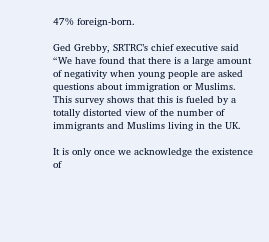47% foreign-born.

Ged Grebby, SRTRC’s chief executive said “We have found that there is a large amount of negativity when young people are asked questions about immigration or Muslims. This survey shows that this is fueled by a totally distorted view of the number of immigrants and Muslims living in the UK.

It is only once we acknowledge the existence of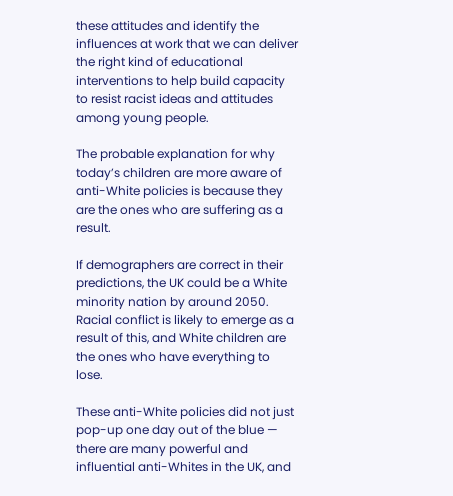these attitudes and identify the influences at work that we can deliver the right kind of educational interventions to help build capacity to resist racist ideas and attitudes among young people.

The probable explanation for why today’s children are more aware of anti-White policies is because they are the ones who are suffering as a result.

If demographers are correct in their predictions, the UK could be a White minority nation by around 2050. Racial conflict is likely to emerge as a result of this, and White children are the ones who have everything to lose.

These anti-White policies did not just pop-up one day out of the blue — there are many powerful and influential anti-Whites in the UK, and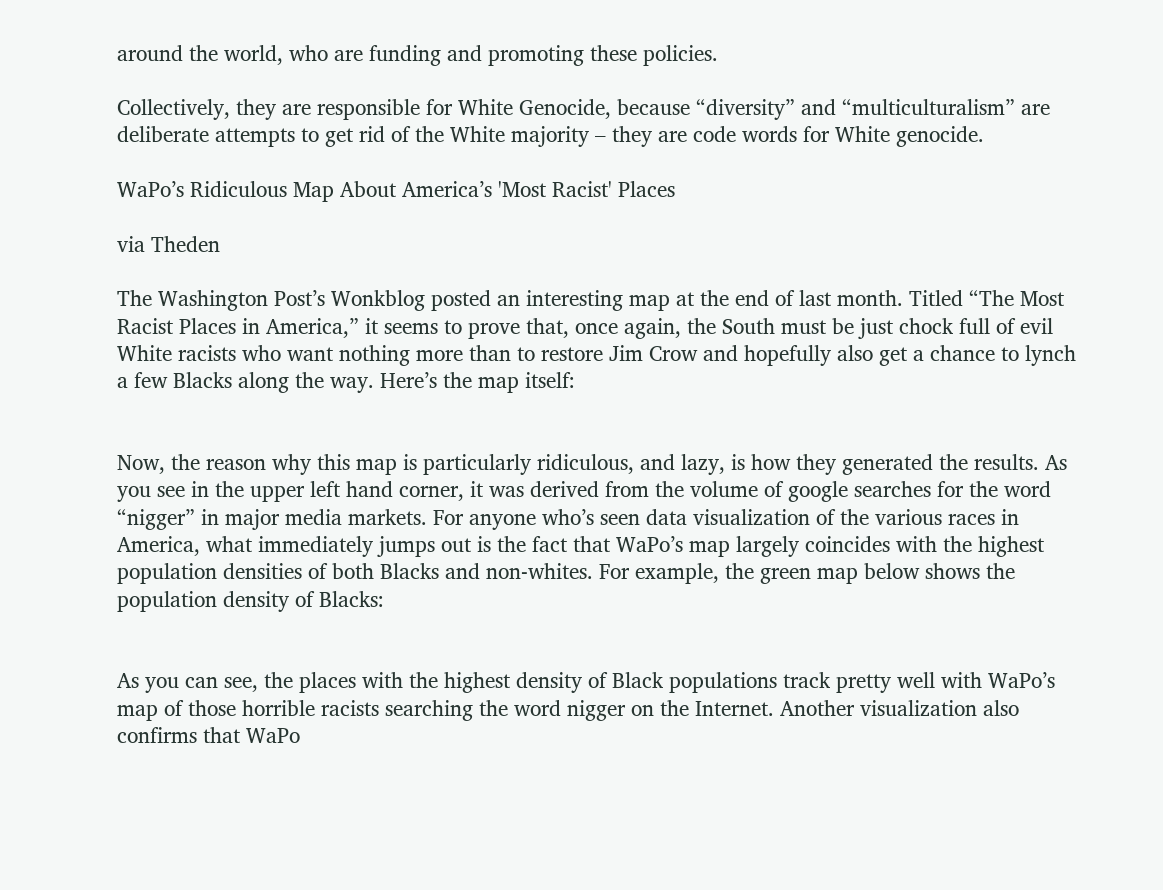around the world, who are funding and promoting these policies.

Collectively, they are responsible for White Genocide, because “diversity” and “multiculturalism” are deliberate attempts to get rid of the White majority – they are code words for White genocide.

WaPo’s Ridiculous Map About America’s 'Most Racist' Places

via Theden

The Washington Post’s Wonkblog posted an interesting map at the end of last month. Titled “The Most Racist Places in America,” it seems to prove that, once again, the South must be just chock full of evil White racists who want nothing more than to restore Jim Crow and hopefully also get a chance to lynch a few Blacks along the way. Here’s the map itself:


Now, the reason why this map is particularly ridiculous, and lazy, is how they generated the results. As you see in the upper left hand corner, it was derived from the volume of google searches for the word “nigger” in major media markets. For anyone who’s seen data visualization of the various races in America, what immediately jumps out is the fact that WaPo’s map largely coincides with the highest population densities of both Blacks and non-whites. For example, the green map below shows the population density of Blacks:


As you can see, the places with the highest density of Black populations track pretty well with WaPo’s map of those horrible racists searching the word nigger on the Internet. Another visualization also confirms that WaPo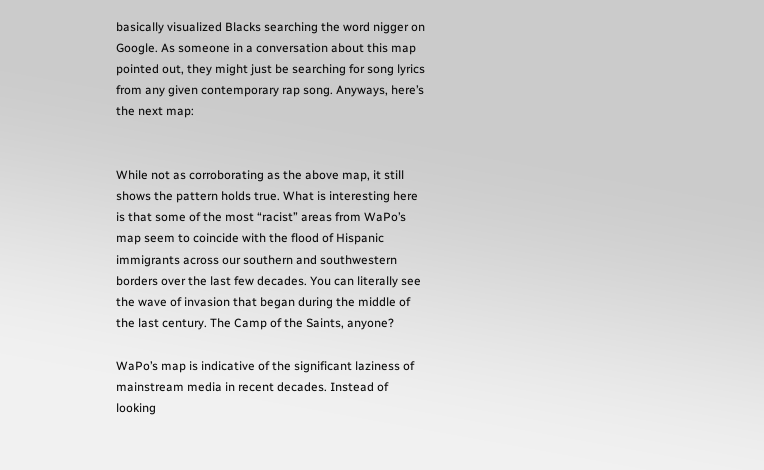basically visualized Blacks searching the word nigger on Google. As someone in a conversation about this map pointed out, they might just be searching for song lyrics from any given contemporary rap song. Anyways, here’s the next map:


While not as corroborating as the above map, it still shows the pattern holds true. What is interesting here is that some of the most “racist” areas from WaPo’s map seem to coincide with the flood of Hispanic immigrants across our southern and southwestern borders over the last few decades. You can literally see the wave of invasion that began during the middle of the last century. The Camp of the Saints, anyone?

WaPo’s map is indicative of the significant laziness of mainstream media in recent decades. Instead of looking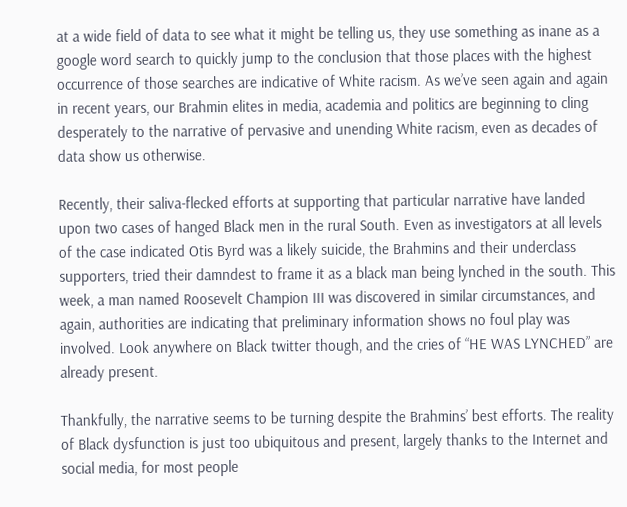at a wide field of data to see what it might be telling us, they use something as inane as a google word search to quickly jump to the conclusion that those places with the highest occurrence of those searches are indicative of White racism. As we’ve seen again and again in recent years, our Brahmin elites in media, academia and politics are beginning to cling desperately to the narrative of pervasive and unending White racism, even as decades of data show us otherwise.

Recently, their saliva-flecked efforts at supporting that particular narrative have landed upon two cases of hanged Black men in the rural South. Even as investigators at all levels of the case indicated Otis Byrd was a likely suicide, the Brahmins and their underclass supporters, tried their damndest to frame it as a black man being lynched in the south. This week, a man named Roosevelt Champion III was discovered in similar circumstances, and again, authorities are indicating that preliminary information shows no foul play was involved. Look anywhere on Black twitter though, and the cries of “HE WAS LYNCHED” are already present.

Thankfully, the narrative seems to be turning despite the Brahmins’ best efforts. The reality of Black dysfunction is just too ubiquitous and present, largely thanks to the Internet and social media, for most people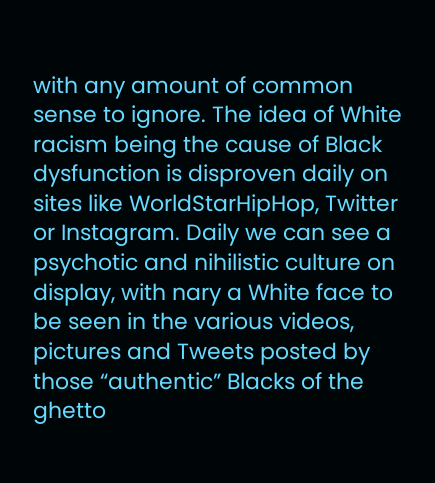with any amount of common sense to ignore. The idea of White racism being the cause of Black dysfunction is disproven daily on sites like WorldStarHipHop, Twitter or Instagram. Daily we can see a psychotic and nihilistic culture on display, with nary a White face to be seen in the various videos, pictures and Tweets posted by those “authentic” Blacks of the ghetto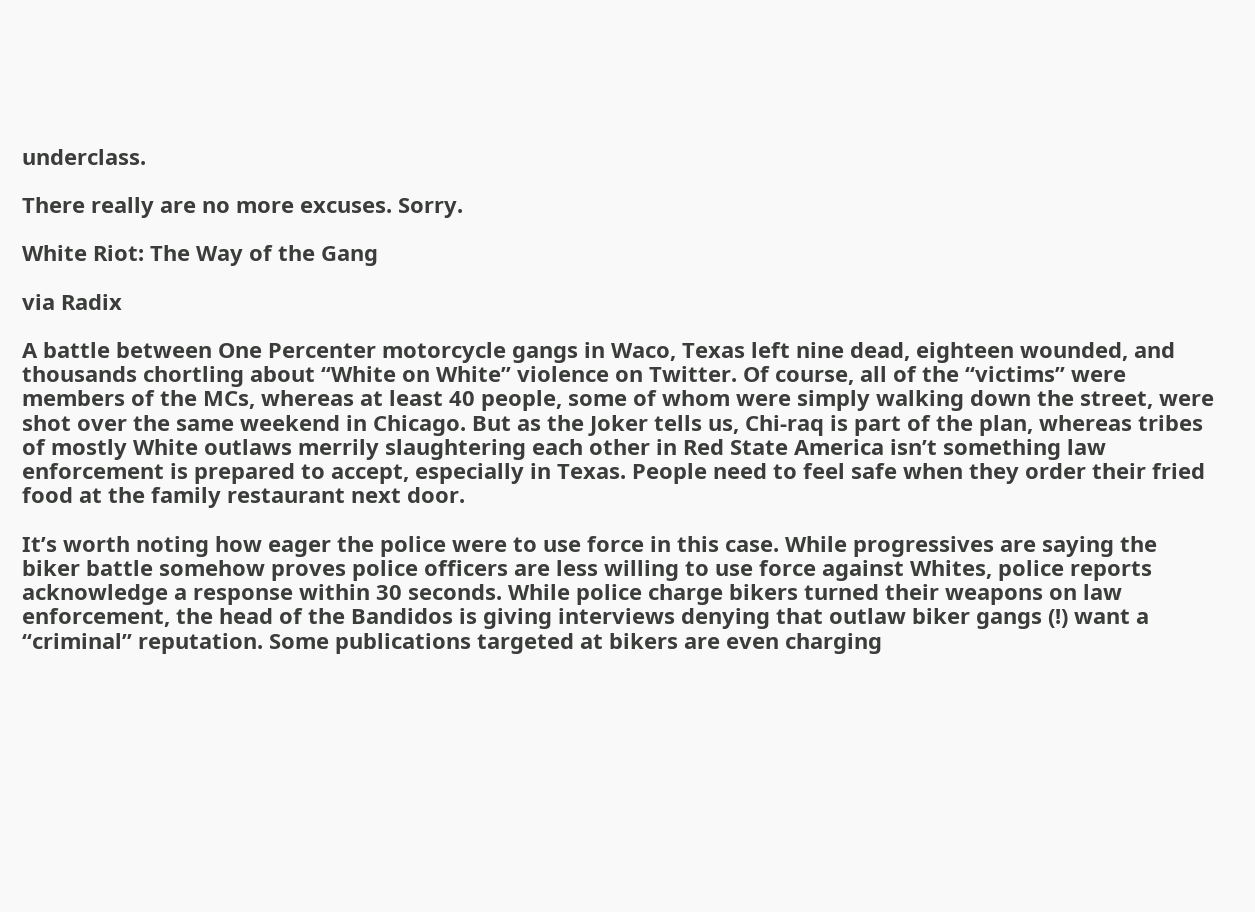underclass.

There really are no more excuses. Sorry.

White Riot: The Way of the Gang

via Radix

A battle between One Percenter motorcycle gangs in Waco, Texas left nine dead, eighteen wounded, and thousands chortling about “White on White” violence on Twitter. Of course, all of the “victims” were members of the MCs, whereas at least 40 people, some of whom were simply walking down the street, were shot over the same weekend in Chicago. But as the Joker tells us, Chi-raq is part of the plan, whereas tribes of mostly White outlaws merrily slaughtering each other in Red State America isn’t something law enforcement is prepared to accept, especially in Texas. People need to feel safe when they order their fried food at the family restaurant next door.

It’s worth noting how eager the police were to use force in this case. While progressives are saying the biker battle somehow proves police officers are less willing to use force against Whites, police reports acknowledge a response within 30 seconds. While police charge bikers turned their weapons on law enforcement, the head of the Bandidos is giving interviews denying that outlaw biker gangs (!) want a “criminal” reputation. Some publications targeted at bikers are even charging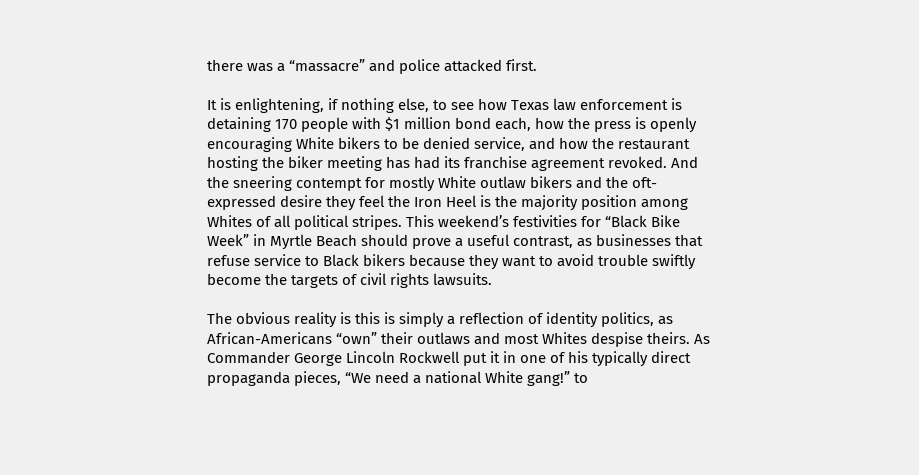there was a “massacre” and police attacked first.

It is enlightening, if nothing else, to see how Texas law enforcement is detaining 170 people with $1 million bond each, how the press is openly encouraging White bikers to be denied service, and how the restaurant hosting the biker meeting has had its franchise agreement revoked. And the sneering contempt for mostly White outlaw bikers and the oft-expressed desire they feel the Iron Heel is the majority position among Whites of all political stripes. This weekend’s festivities for “Black Bike Week” in Myrtle Beach should prove a useful contrast, as businesses that refuse service to Black bikers because they want to avoid trouble swiftly become the targets of civil rights lawsuits.

The obvious reality is this is simply a reflection of identity politics, as African-Americans “own” their outlaws and most Whites despise theirs. As Commander George Lincoln Rockwell put it in one of his typically direct propaganda pieces, “We need a national White gang!” to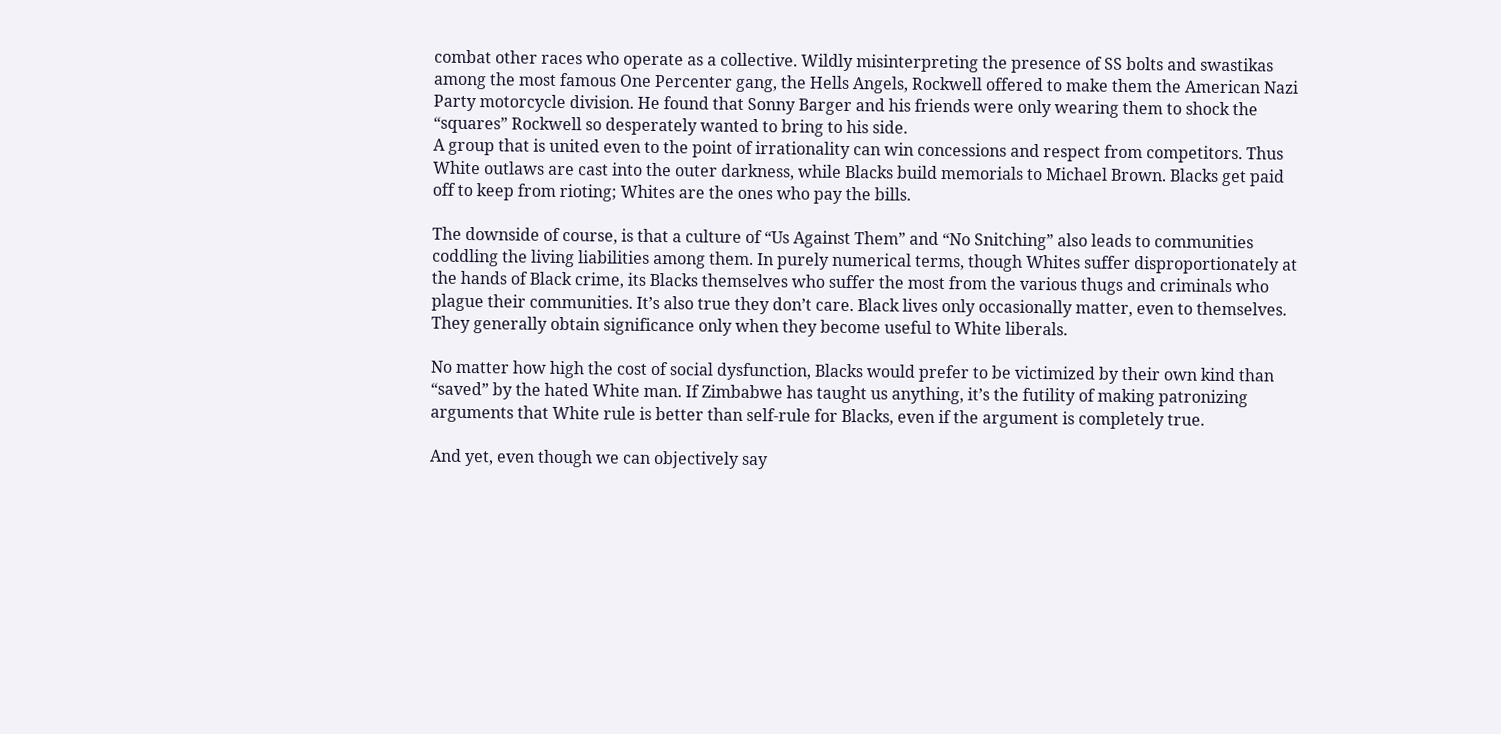combat other races who operate as a collective. Wildly misinterpreting the presence of SS bolts and swastikas among the most famous One Percenter gang, the Hells Angels, Rockwell offered to make them the American Nazi Party motorcycle division. He found that Sonny Barger and his friends were only wearing them to shock the “squares” Rockwell so desperately wanted to bring to his side.
A group that is united even to the point of irrationality can win concessions and respect from competitors. Thus White outlaws are cast into the outer darkness, while Blacks build memorials to Michael Brown. Blacks get paid off to keep from rioting; Whites are the ones who pay the bills.

The downside of course, is that a culture of “Us Against Them” and “No Snitching” also leads to communities coddling the living liabilities among them. In purely numerical terms, though Whites suffer disproportionately at the hands of Black crime, its Blacks themselves who suffer the most from the various thugs and criminals who plague their communities. It’s also true they don’t care. Black lives only occasionally matter, even to themselves. They generally obtain significance only when they become useful to White liberals.

No matter how high the cost of social dysfunction, Blacks would prefer to be victimized by their own kind than “saved” by the hated White man. If Zimbabwe has taught us anything, it’s the futility of making patronizing arguments that White rule is better than self-rule for Blacks, even if the argument is completely true.

And yet, even though we can objectively say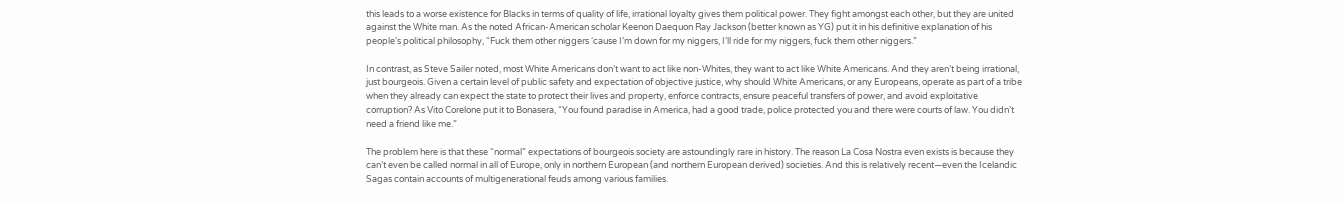this leads to a worse existence for Blacks in terms of quality of life, irrational loyalty gives them political power. They fight amongst each other, but they are united against the White man. As the noted African-American scholar Keenon Daequon Ray Jackson (better known as YG) put it in his definitive explanation of his people’s political philosophy, “Fuck them other niggers ‘cause I’m down for my niggers, I’ll ride for my niggers, fuck them other niggers.”

In contrast, as Steve Sailer noted, most White Americans don’t want to act like non-Whites, they want to act like White Americans. And they aren’t being irrational, just bourgeois. Given a certain level of public safety and expectation of objective justice, why should White Americans, or any Europeans, operate as part of a tribe when they already can expect the state to protect their lives and property, enforce contracts, ensure peaceful transfers of power, and avoid exploitative corruption? As Vito Corelone put it to Bonasera, “You found paradise in America, had a good trade, police protected you and there were courts of law. You didn’t need a friend like me.”

The problem here is that these “normal” expectations of bourgeois society are astoundingly rare in history. The reason La Cosa Nostra even exists is because they can’t even be called normal in all of Europe, only in northern European (and northern European derived) societies. And this is relatively recent—even the Icelandic Sagas contain accounts of multigenerational feuds among various families.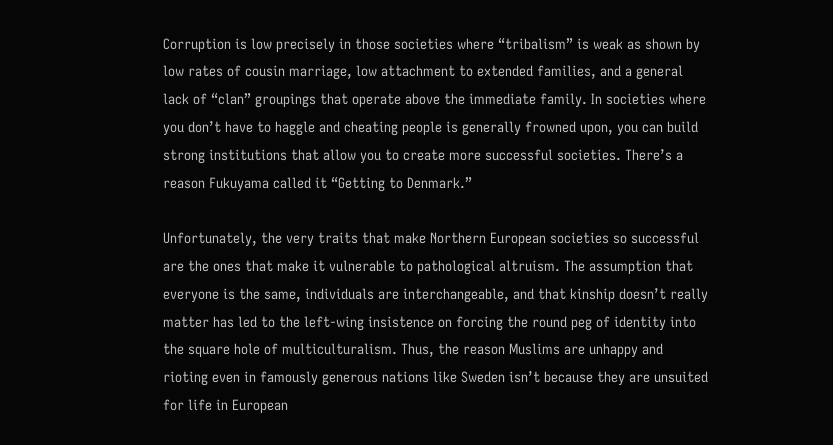Corruption is low precisely in those societies where “tribalism” is weak as shown by low rates of cousin marriage, low attachment to extended families, and a general lack of “clan” groupings that operate above the immediate family. In societies where you don’t have to haggle and cheating people is generally frowned upon, you can build strong institutions that allow you to create more successful societies. There’s a reason Fukuyama called it “Getting to Denmark.”

Unfortunately, the very traits that make Northern European societies so successful are the ones that make it vulnerable to pathological altruism. The assumption that everyone is the same, individuals are interchangeable, and that kinship doesn’t really matter has led to the left-wing insistence on forcing the round peg of identity into the square hole of multiculturalism. Thus, the reason Muslims are unhappy and rioting even in famously generous nations like Sweden isn’t because they are unsuited for life in European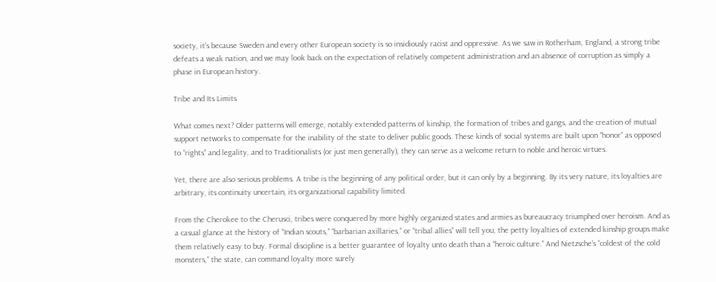society, it’s because Sweden and every other European society is so insidiously racist and oppressive. As we saw in Rotherham, England, a strong tribe defeats a weak nation, and we may look back on the expectation of relatively competent administration and an absence of corruption as simply a phase in European history.

Tribe and Its Limits

What comes next? Older patterns will emerge, notably extended patterns of kinship, the formation of tribes and gangs, and the creation of mutual support networks to compensate for the inability of the state to deliver public goods. These kinds of social systems are built upon “honor” as opposed to “rights” and legality, and to Traditionalists (or just men generally), they can serve as a welcome return to noble and heroic virtues.

Yet, there are also serious problems. A tribe is the beginning of any political order, but it can only by a beginning. By its very nature, its loyalties are arbitrary, its continuity uncertain, its organizational capability limited.

From the Cherokee to the Cherusci, tribes were conquered by more highly organized states and armies as bureaucracy triumphed over heroism. And as a casual glance at the history of “Indian scouts,” “barbarian axillaries,” or “tribal allies” will tell you, the petty loyalties of extended kinship groups make them relatively easy to buy. Formal discipline is a better guarantee of loyalty unto death than a “heroic culture.” And Nietzsche’s “coldest of the cold monsters,” the state, can command loyalty more surely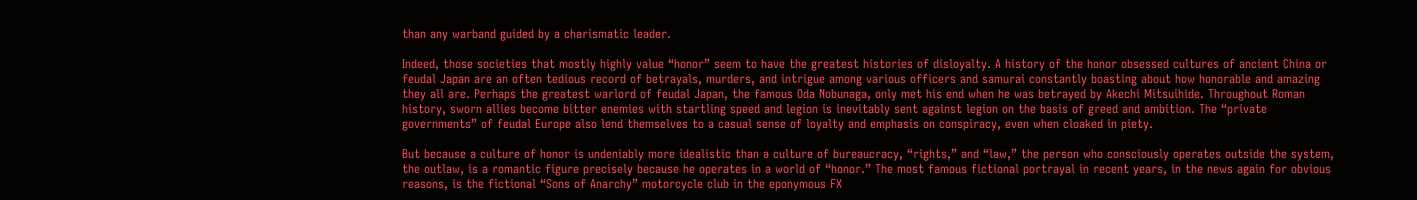than any warband guided by a charismatic leader.

Indeed, those societies that mostly highly value “honor” seem to have the greatest histories of disloyalty. A history of the honor obsessed cultures of ancient China or feudal Japan are an often tedious record of betrayals, murders, and intrigue among various officers and samurai constantly boasting about how honorable and amazing they all are. Perhaps the greatest warlord of feudal Japan, the famous Oda Nobunaga, only met his end when he was betrayed by Akechi Mitsuihide. Throughout Roman history, sworn allies become bitter enemies with startling speed and legion is inevitably sent against legion on the basis of greed and ambition. The “private governments” of feudal Europe also lend themselves to a casual sense of loyalty and emphasis on conspiracy, even when cloaked in piety.

But because a culture of honor is undeniably more idealistic than a culture of bureaucracy, “rights,” and “law,” the person who consciously operates outside the system, the outlaw, is a romantic figure precisely because he operates in a world of “honor.” The most famous fictional portrayal in recent years, in the news again for obvious reasons, is the fictional “Sons of Anarchy” motorcycle club in the eponymous FX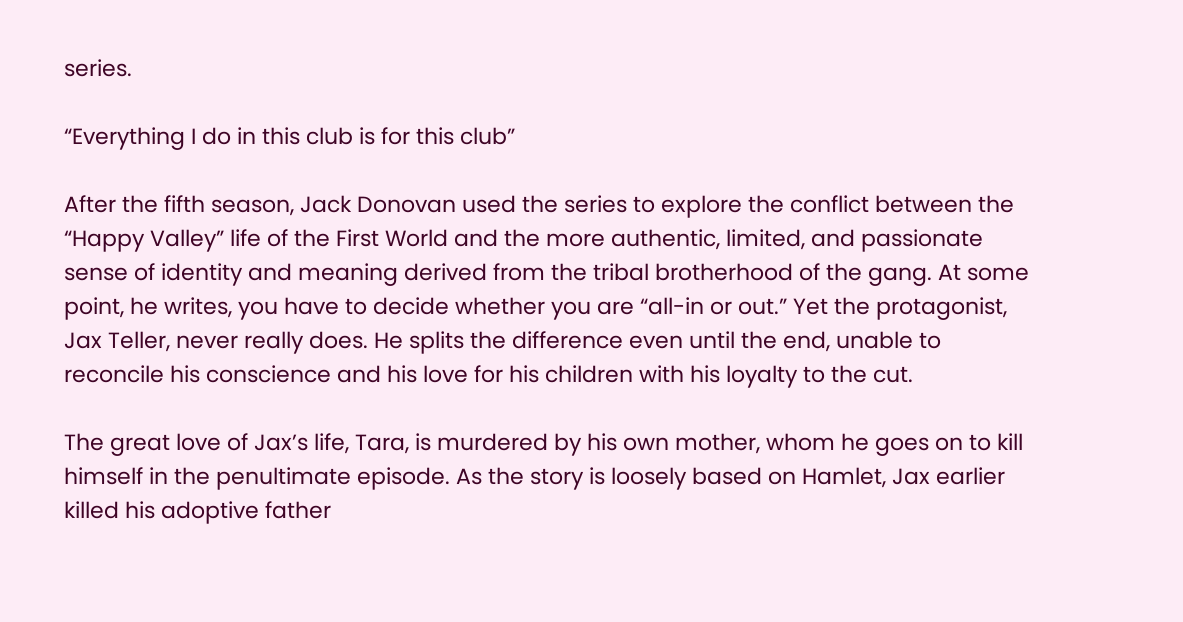series.

“Everything I do in this club is for this club”

After the fifth season, Jack Donovan used the series to explore the conflict between the “Happy Valley” life of the First World and the more authentic, limited, and passionate sense of identity and meaning derived from the tribal brotherhood of the gang. At some point, he writes, you have to decide whether you are “all-in or out.” Yet the protagonist, Jax Teller, never really does. He splits the difference even until the end, unable to reconcile his conscience and his love for his children with his loyalty to the cut.

The great love of Jax’s life, Tara, is murdered by his own mother, whom he goes on to kill himself in the penultimate episode. As the story is loosely based on Hamlet, Jax earlier killed his adoptive father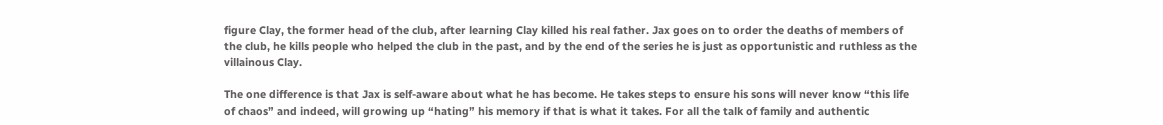figure Clay, the former head of the club, after learning Clay killed his real father. Jax goes on to order the deaths of members of the club, he kills people who helped the club in the past, and by the end of the series he is just as opportunistic and ruthless as the villainous Clay.

The one difference is that Jax is self-aware about what he has become. He takes steps to ensure his sons will never know “this life of chaos” and indeed, will growing up “hating” his memory if that is what it takes. For all the talk of family and authentic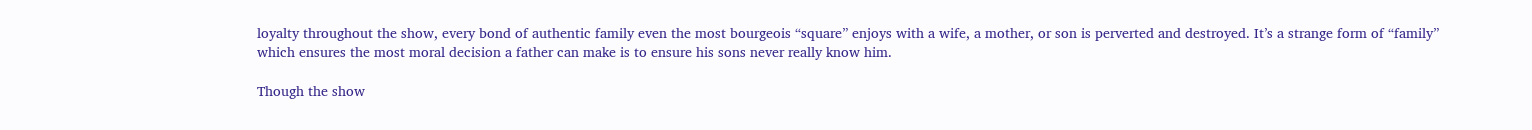loyalty throughout the show, every bond of authentic family even the most bourgeois “square” enjoys with a wife, a mother, or son is perverted and destroyed. It’s a strange form of “family” which ensures the most moral decision a father can make is to ensure his sons never really know him.

Though the show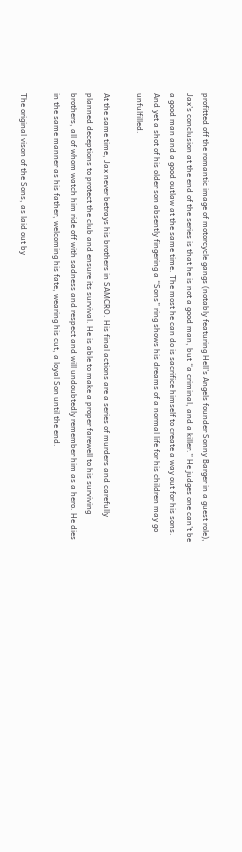profitted off the romantic image of motorcycle gangs (notably featuring Hell’s Angels founder Sonny Barger in a guest role), Jax’s conclusion at the end of the series is that he is not a good man, but “a criminal, and a killer.” He judges one can’t be a good man and a good outlaw at the same time. The most he can do is sacrifice himself to create a way out for his sons. And yet a shot of his older son absently fingering a “Sons” ring shows his dreams of a normal life for his children may go unfulfilled.

At the same time, Jax never betrays his brothers in SAMCRO. His final actions are a series of murders and carefully planned deceptions to protect the club and ensure its survival. He is able to make a proper farewell to his surviving brothers, all of whom watch him ride off with sadness and respect and will undoubtedly remember him as a hero. He dies in the same manner as his father, welcoming his fate, wearing his cut, a loyal Son until the end.

The original vison of the Sons, as laid out by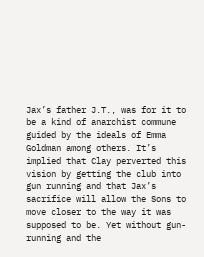Jax’s father J.T., was for it to be a kind of anarchist commune guided by the ideals of Emma Goldman among others. It’s implied that Clay perverted this vision by getting the club into gun running and that Jax’s sacrifice will allow the Sons to move closer to the way it was supposed to be. Yet without gun-running and the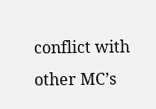conflict with other MC’s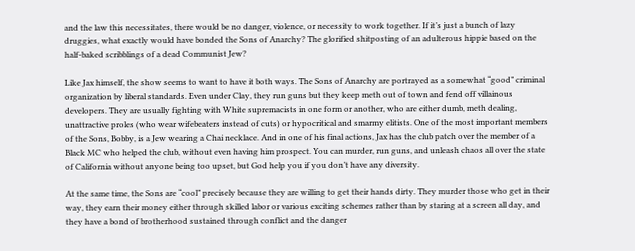and the law this necessitates, there would be no danger, violence, or necessity to work together. If it’s just a bunch of lazy druggies, what exactly would have bonded the Sons of Anarchy? The glorified shitposting of an adulterous hippie based on the half-baked scribblings of a dead Communist Jew?

Like Jax himself, the show seems to want to have it both ways. The Sons of Anarchy are portrayed as a somewhat “good” criminal organization by liberal standards. Even under Clay, they run guns but they keep meth out of town and fend off villainous developers. They are usually fighting with White supremacists in one form or another, who are either dumb, meth dealing, unattractive proles (who wear wifebeaters instead of cuts) or hypocritical and smarmy elitists. One of the most important members of the Sons, Bobby, is a Jew wearing a Chai necklace. And in one of his final actions, Jax has the club patch over the member of a Black MC who helped the club, without even having him prospect. You can murder, run guns, and unleash chaos all over the state of California without anyone being too upset, but God help you if you don’t have any diversity.

At the same time, the Sons are “cool” precisely because they are willing to get their hands dirty. They murder those who get in their way, they earn their money either through skilled labor or various exciting schemes rather than by staring at a screen all day, and they have a bond of brotherhood sustained through conflict and the danger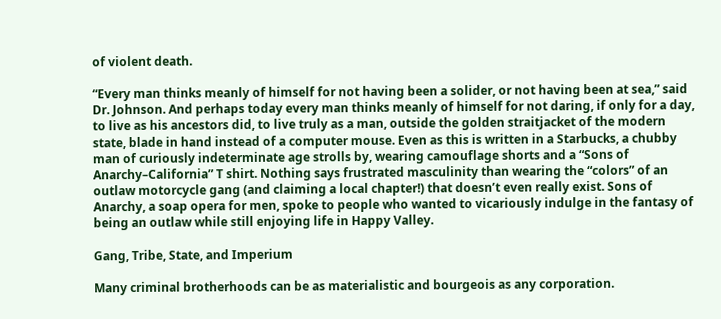of violent death.

“Every man thinks meanly of himself for not having been a solider, or not having been at sea,” said Dr. Johnson. And perhaps today every man thinks meanly of himself for not daring, if only for a day, to live as his ancestors did, to live truly as a man, outside the golden straitjacket of the modern state, blade in hand instead of a computer mouse. Even as this is written in a Starbucks, a chubby man of curiously indeterminate age strolls by, wearing camouflage shorts and a “Sons of Anarchy–California” T shirt. Nothing says frustrated masculinity than wearing the “colors” of an outlaw motorcycle gang (and claiming a local chapter!) that doesn’t even really exist. Sons of Anarchy, a soap opera for men, spoke to people who wanted to vicariously indulge in the fantasy of being an outlaw while still enjoying life in Happy Valley.

Gang, Tribe, State, and Imperium

Many criminal brotherhoods can be as materialistic and bourgeois as any corporation.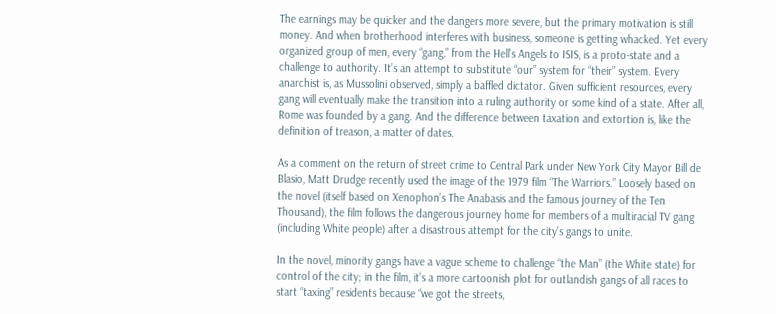The earnings may be quicker and the dangers more severe, but the primary motivation is still money. And when brotherhood interferes with business, someone is getting whacked. Yet every organized group of men, every “gang,” from the Hell’s Angels to ISIS, is a proto-state and a challenge to authority. It’s an attempt to substitute “our” system for “their” system. Every anarchist is, as Mussolini observed, simply a baffled dictator. Given sufficient resources, every gang will eventually make the transition into a ruling authority or some kind of a state. After all, Rome was founded by a gang. And the difference between taxation and extortion is, like the definition of treason, a matter of dates.

As a comment on the return of street crime to Central Park under New York City Mayor Bill de Blasio, Matt Drudge recently used the image of the 1979 film “The Warriors.” Loosely based on the novel (itself based on Xenophon’s The Anabasis and the famous journey of the Ten Thousand), the film follows the dangerous journey home for members of a multiracial TV gang (including White people) after a disastrous attempt for the city’s gangs to unite.

In the novel, minority gangs have a vague scheme to challenge “the Man” (the White state) for control of the city; in the film, it’s a more cartoonish plot for outlandish gangs of all races to start “taxing” residents because “we got the streets,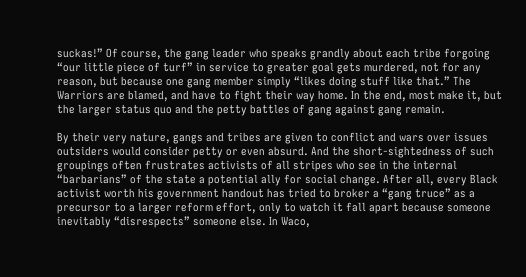suckas!” Of course, the gang leader who speaks grandly about each tribe forgoing “our little piece of turf” in service to greater goal gets murdered, not for any reason, but because one gang member simply “likes doing stuff like that.” The Warriors are blamed, and have to fight their way home. In the end, most make it, but the larger status quo and the petty battles of gang against gang remain.

By their very nature, gangs and tribes are given to conflict and wars over issues outsiders would consider petty or even absurd. And the short-sightedness of such groupings often frustrates activists of all stripes who see in the internal “barbarians” of the state a potential ally for social change. After all, every Black activist worth his government handout has tried to broker a “gang truce” as a precursor to a larger reform effort, only to watch it fall apart because someone inevitably “disrespects” someone else. In Waco,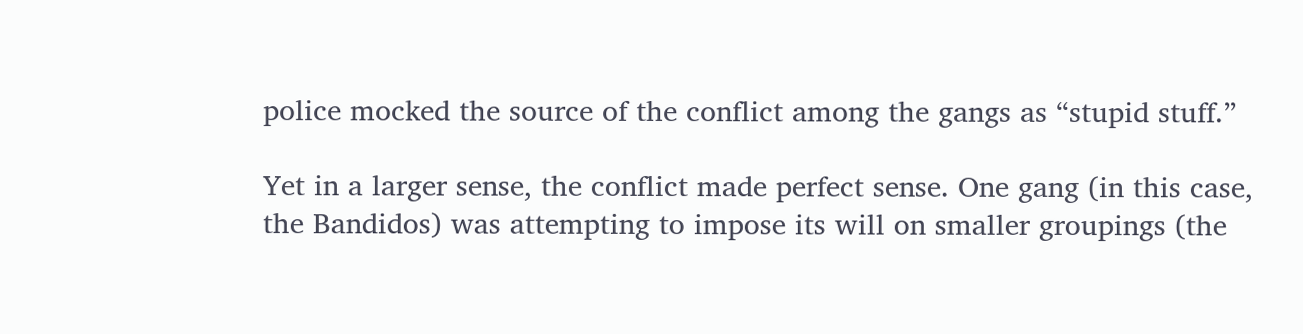police mocked the source of the conflict among the gangs as “stupid stuff.”

Yet in a larger sense, the conflict made perfect sense. One gang (in this case, the Bandidos) was attempting to impose its will on smaller groupings (the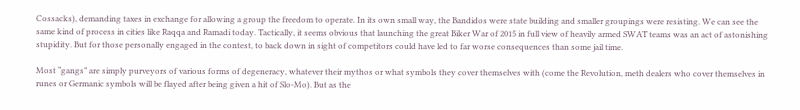Cossacks), demanding taxes in exchange for allowing a group the freedom to operate. In its own small way, the Bandidos were state building and smaller groupings were resisting. We can see the same kind of process in cities like Raqqa and Ramadi today. Tactically, it seems obvious that launching the great Biker War of 2015 in full view of heavily armed SWAT teams was an act of astonishing stupidity. But for those personally engaged in the contest, to back down in sight of competitors could have led to far worse consequences than some jail time.

Most “gangs” are simply purveyors of various forms of degeneracy, whatever their mythos or what symbols they cover themselves with (come the Revolution, meth dealers who cover themselves in runes or Germanic symbols will be flayed after being given a hit of Slo-Mo). But as the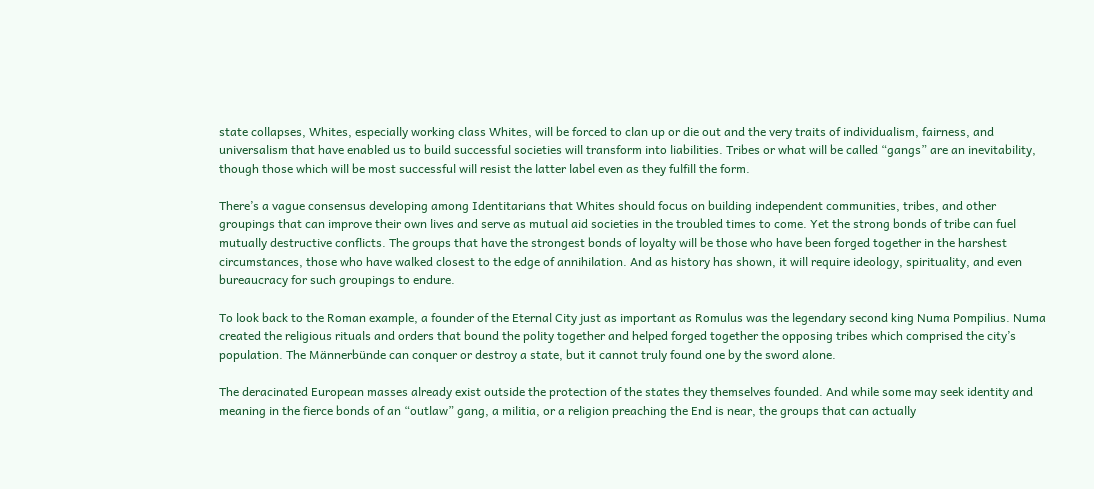state collapses, Whites, especially working class Whites, will be forced to clan up or die out and the very traits of individualism, fairness, and universalism that have enabled us to build successful societies will transform into liabilities. Tribes or what will be called “gangs” are an inevitability, though those which will be most successful will resist the latter label even as they fulfill the form.

There’s a vague consensus developing among Identitarians that Whites should focus on building independent communities, tribes, and other groupings that can improve their own lives and serve as mutual aid societies in the troubled times to come. Yet the strong bonds of tribe can fuel mutually destructive conflicts. The groups that have the strongest bonds of loyalty will be those who have been forged together in the harshest circumstances, those who have walked closest to the edge of annihilation. And as history has shown, it will require ideology, spirituality, and even bureaucracy for such groupings to endure.

To look back to the Roman example, a founder of the Eternal City just as important as Romulus was the legendary second king Numa Pompilius. Numa created the religious rituals and orders that bound the polity together and helped forged together the opposing tribes which comprised the city’s population. The Männerbünde can conquer or destroy a state, but it cannot truly found one by the sword alone.

The deracinated European masses already exist outside the protection of the states they themselves founded. And while some may seek identity and meaning in the fierce bonds of an “outlaw” gang, a militia, or a religion preaching the End is near, the groups that can actually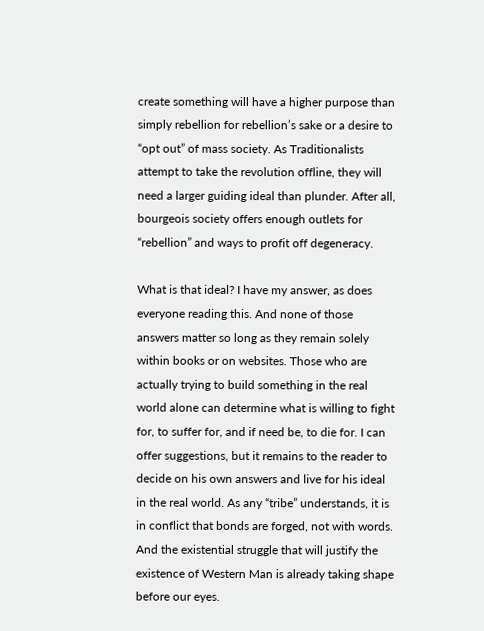create something will have a higher purpose than simply rebellion for rebellion’s sake or a desire to “opt out” of mass society. As Traditionalists attempt to take the revolution offline, they will need a larger guiding ideal than plunder. After all, bourgeois society offers enough outlets for “rebellion” and ways to profit off degeneracy.

What is that ideal? I have my answer, as does everyone reading this. And none of those answers matter so long as they remain solely within books or on websites. Those who are actually trying to build something in the real world alone can determine what is willing to fight for, to suffer for, and if need be, to die for. I can offer suggestions, but it remains to the reader to decide on his own answers and live for his ideal in the real world. As any “tribe” understands, it is in conflict that bonds are forged, not with words. And the existential struggle that will justify the existence of Western Man is already taking shape before our eyes.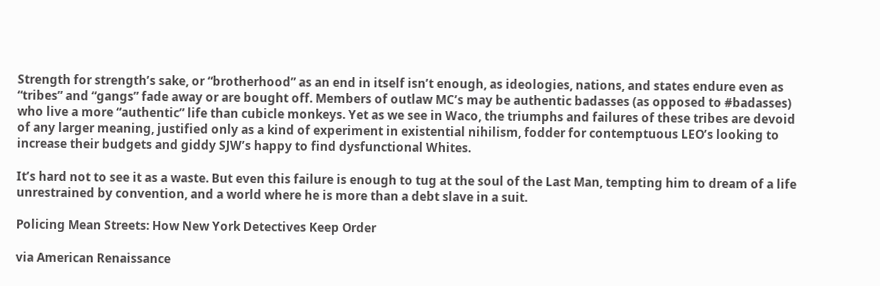Strength for strength’s sake, or “brotherhood” as an end in itself isn’t enough, as ideologies, nations, and states endure even as “tribes” and “gangs” fade away or are bought off. Members of outlaw MC’s may be authentic badasses (as opposed to #badasses) who live a more “authentic” life than cubicle monkeys. Yet as we see in Waco, the triumphs and failures of these tribes are devoid of any larger meaning, justified only as a kind of experiment in existential nihilism, fodder for contemptuous LEO’s looking to increase their budgets and giddy SJW’s happy to find dysfunctional Whites.

It’s hard not to see it as a waste. But even this failure is enough to tug at the soul of the Last Man, tempting him to dream of a life unrestrained by convention, and a world where he is more than a debt slave in a suit.

Policing Mean Streets: How New York Detectives Keep Order

via American Renaissance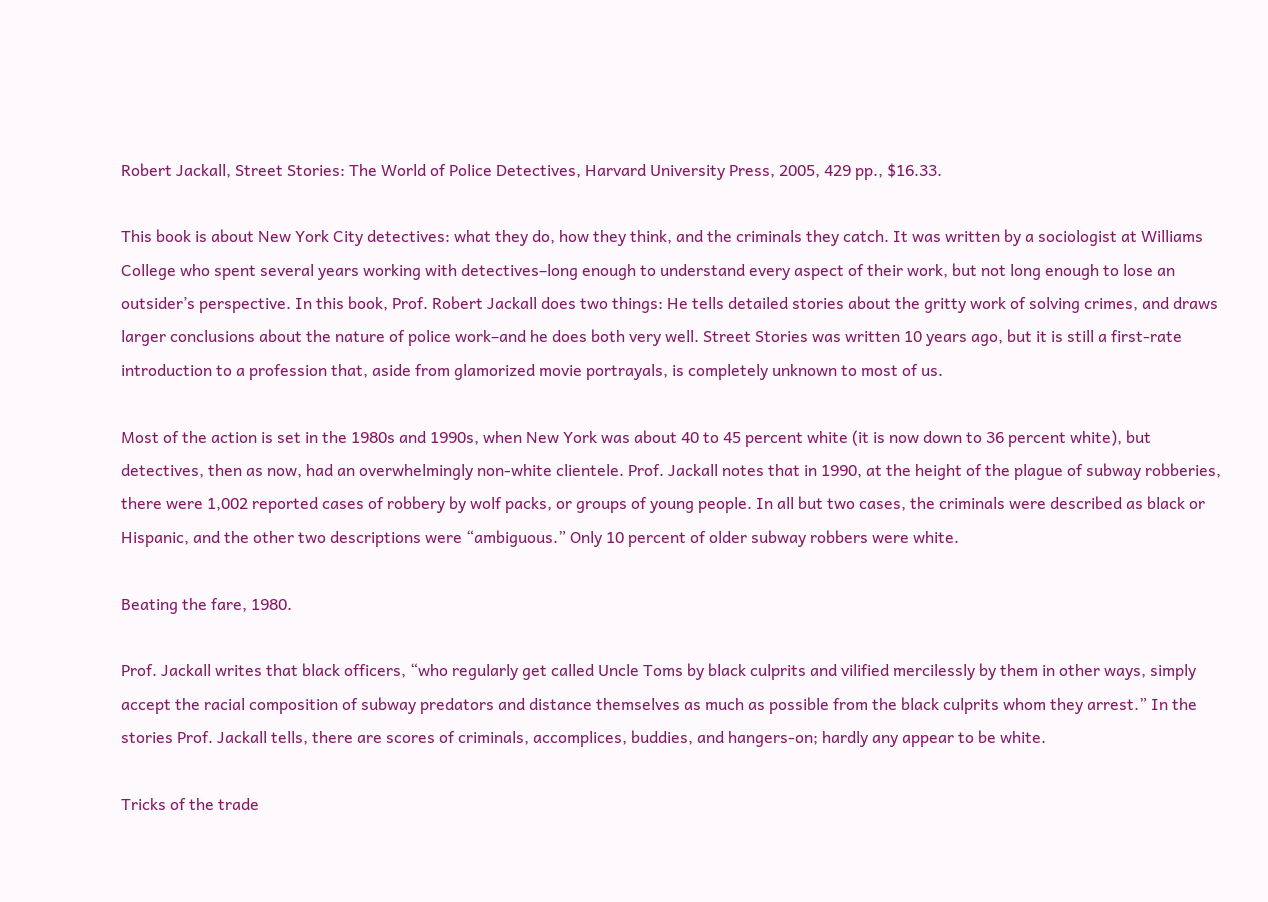Robert Jackall, Street Stories: The World of Police Detectives, Harvard University Press, 2005, 429 pp., $16.33.

This book is about New York City detectives: what they do, how they think, and the criminals they catch. It was written by a sociologist at Williams College who spent several years working with detectives–long enough to understand every aspect of their work, but not long enough to lose an outsider’s perspective. In this book, Prof. Robert Jackall does two things: He tells detailed stories about the gritty work of solving crimes, and draws larger conclusions about the nature of police work–and he does both very well. Street Stories was written 10 years ago, but it is still a first-rate introduction to a profession that, aside from glamorized movie portrayals, is completely unknown to most of us.

Most of the action is set in the 1980s and 1990s, when New York was about 40 to 45 percent white (it is now down to 36 percent white), but detectives, then as now, had an overwhelmingly non-white clientele. Prof. Jackall notes that in 1990, at the height of the plague of subway robberies, there were 1,002 reported cases of robbery by wolf packs, or groups of young people. In all but two cases, the criminals were described as black or Hispanic, and the other two descriptions were “ambiguous.” Only 10 percent of older subway robbers were white.

Beating the fare, 1980.

Prof. Jackall writes that black officers, “who regularly get called Uncle Toms by black culprits and vilified mercilessly by them in other ways, simply accept the racial composition of subway predators and distance themselves as much as possible from the black culprits whom they arrest.” In the stories Prof. Jackall tells, there are scores of criminals, accomplices, buddies, and hangers-on; hardly any appear to be white.

Tricks of the trade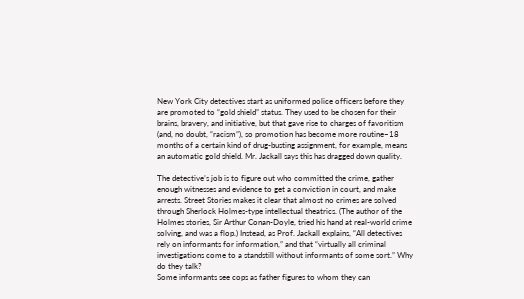New York City detectives start as uniformed police officers before they are promoted to “gold shield” status. They used to be chosen for their brains, bravery, and initiative, but that gave rise to charges of favoritism (and, no doubt, “racism”), so promotion has become more routine–18 months of a certain kind of drug-busting assignment, for example, means an automatic gold shield. Mr. Jackall says this has dragged down quality.

The detective’s job is to figure out who committed the crime, gather enough witnesses and evidence to get a conviction in court, and make arrests. Street Stories makes it clear that almost no crimes are solved through Sherlock Holmes-type intellectual theatrics. (The author of the Holmes stories, Sir Arthur Conan-Doyle, tried his hand at real-world crime solving, and was a flop.) Instead, as Prof. Jackall explains, “All detectives rely on informants for information,” and that “virtually all criminal investigations come to a standstill without informants of some sort.” Why do they talk?
Some informants see cops as father figures to whom they can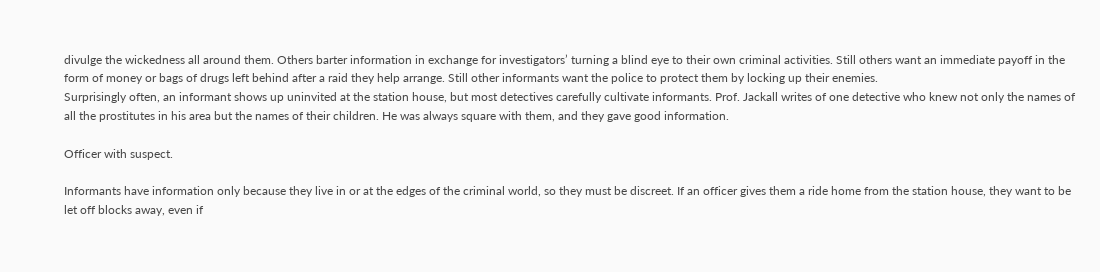divulge the wickedness all around them. Others barter information in exchange for investigators’ turning a blind eye to their own criminal activities. Still others want an immediate payoff in the form of money or bags of drugs left behind after a raid they help arrange. Still other informants want the police to protect them by locking up their enemies.
Surprisingly often, an informant shows up uninvited at the station house, but most detectives carefully cultivate informants. Prof. Jackall writes of one detective who knew not only the names of all the prostitutes in his area but the names of their children. He was always square with them, and they gave good information.

Officer with suspect.

Informants have information only because they live in or at the edges of the criminal world, so they must be discreet. If an officer gives them a ride home from the station house, they want to be let off blocks away, even if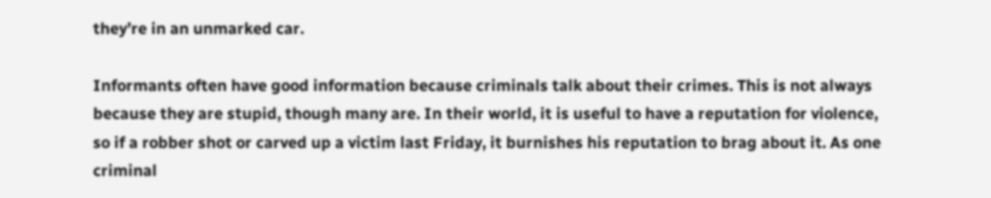they’re in an unmarked car.

Informants often have good information because criminals talk about their crimes. This is not always because they are stupid, though many are. In their world, it is useful to have a reputation for violence, so if a robber shot or carved up a victim last Friday, it burnishes his reputation to brag about it. As one criminal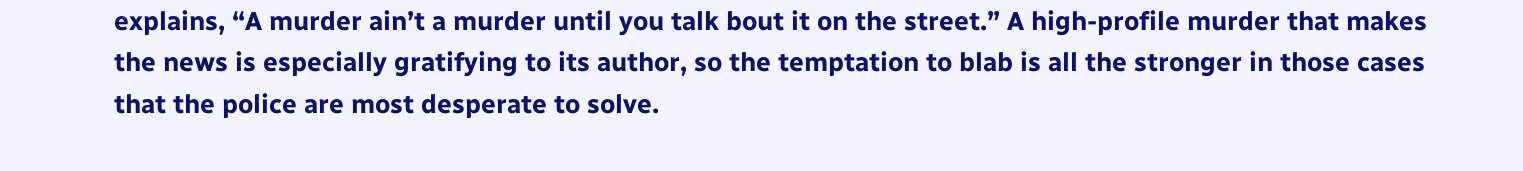explains, “A murder ain’t a murder until you talk bout it on the street.” A high-profile murder that makes the news is especially gratifying to its author, so the temptation to blab is all the stronger in those cases that the police are most desperate to solve.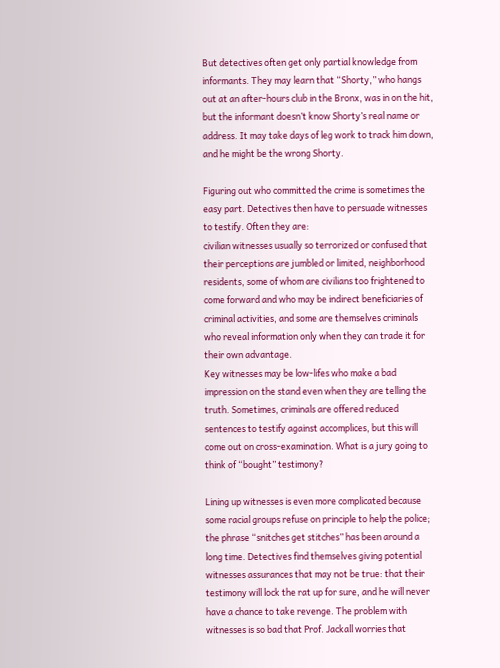But detectives often get only partial knowledge from informants. They may learn that “Shorty,” who hangs out at an after-hours club in the Bronx, was in on the hit, but the informant doesn’t know Shorty’s real name or address. It may take days of leg work to track him down, and he might be the wrong Shorty.

Figuring out who committed the crime is sometimes the easy part. Detectives then have to persuade witnesses to testify. Often they are:
civilian witnesses usually so terrorized or confused that their perceptions are jumbled or limited, neighborhood residents, some of whom are civilians too frightened to come forward and who may be indirect beneficiaries of criminal activities, and some are themselves criminals who reveal information only when they can trade it for their own advantage.
Key witnesses may be low-lifes who make a bad impression on the stand even when they are telling the truth. Sometimes, criminals are offered reduced sentences to testify against accomplices, but this will come out on cross-examination. What is a jury going to think of “bought” testimony?

Lining up witnesses is even more complicated because some racial groups refuse on principle to help the police; the phrase “snitches get stitches” has been around a long time. Detectives find themselves giving potential witnesses assurances that may not be true: that their testimony will lock the rat up for sure, and he will never have a chance to take revenge. The problem with witnesses is so bad that Prof. Jackall worries that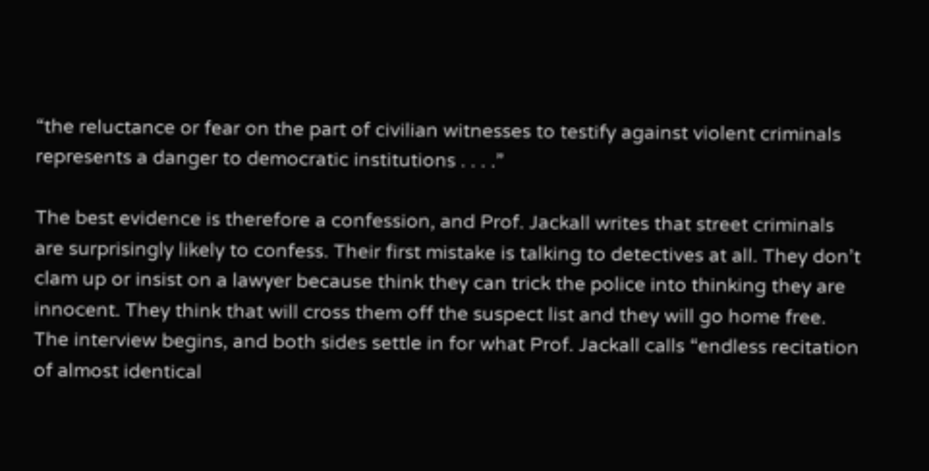“the reluctance or fear on the part of civilian witnesses to testify against violent criminals represents a danger to democratic institutions . . . .”

The best evidence is therefore a confession, and Prof. Jackall writes that street criminals are surprisingly likely to confess. Their first mistake is talking to detectives at all. They don’t clam up or insist on a lawyer because think they can trick the police into thinking they are innocent. They think that will cross them off the suspect list and they will go home free. The interview begins, and both sides settle in for what Prof. Jackall calls “endless recitation of almost identical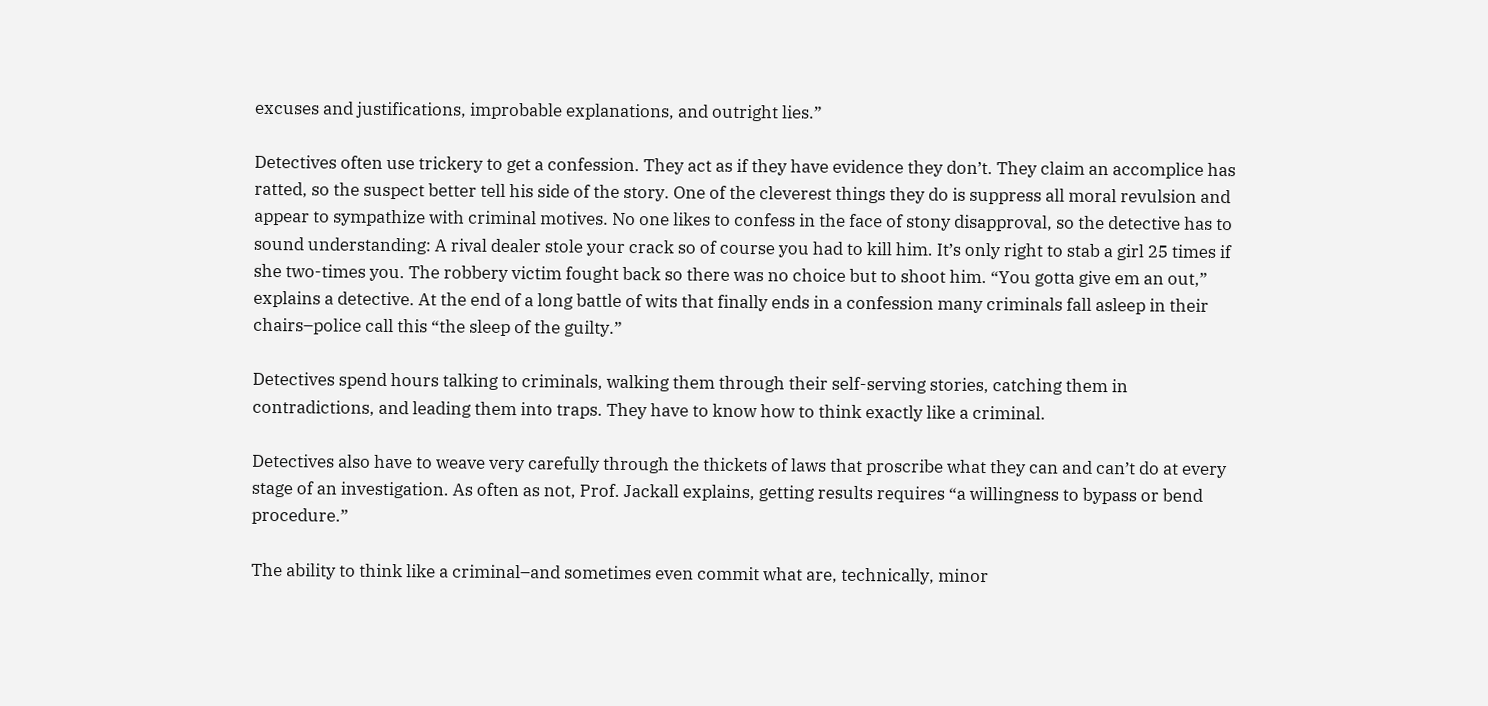excuses and justifications, improbable explanations, and outright lies.”

Detectives often use trickery to get a confession. They act as if they have evidence they don’t. They claim an accomplice has ratted, so the suspect better tell his side of the story. One of the cleverest things they do is suppress all moral revulsion and appear to sympathize with criminal motives. No one likes to confess in the face of stony disapproval, so the detective has to sound understanding: A rival dealer stole your crack so of course you had to kill him. It’s only right to stab a girl 25 times if she two-times you. The robbery victim fought back so there was no choice but to shoot him. “You gotta give em an out,” explains a detective. At the end of a long battle of wits that finally ends in a confession many criminals fall asleep in their chairs–police call this “the sleep of the guilty.”

Detectives spend hours talking to criminals, walking them through their self-serving stories, catching them in contradictions, and leading them into traps. They have to know how to think exactly like a criminal.

Detectives also have to weave very carefully through the thickets of laws that proscribe what they can and can’t do at every stage of an investigation. As often as not, Prof. Jackall explains, getting results requires “a willingness to bypass or bend procedure.”

The ability to think like a criminal–and sometimes even commit what are, technically, minor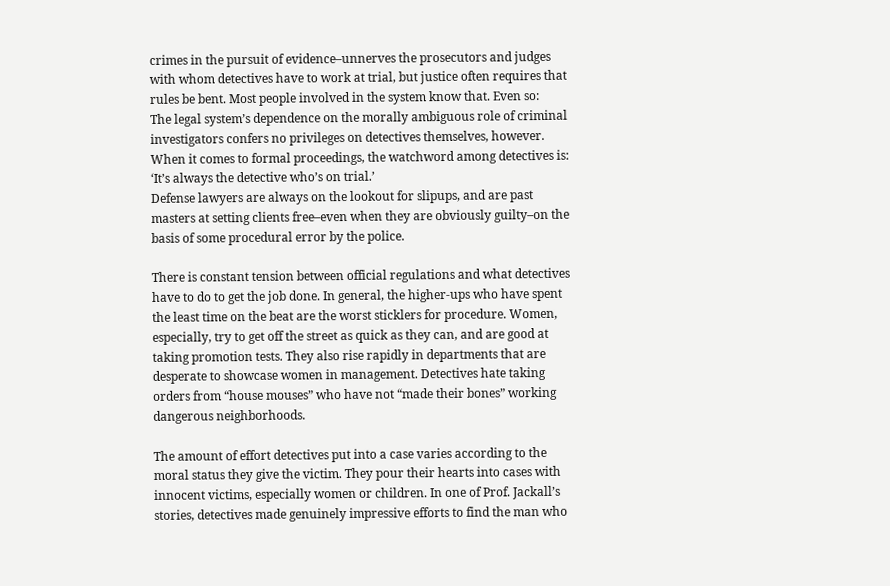crimes in the pursuit of evidence–unnerves the prosecutors and judges with whom detectives have to work at trial, but justice often requires that rules be bent. Most people involved in the system know that. Even so:
The legal system’s dependence on the morally ambiguous role of criminal investigators confers no privileges on detectives themselves, however. When it comes to formal proceedings, the watchword among detectives is: ‘It’s always the detective who’s on trial.’
Defense lawyers are always on the lookout for slipups, and are past masters at setting clients free–even when they are obviously guilty–on the basis of some procedural error by the police.

There is constant tension between official regulations and what detectives have to do to get the job done. In general, the higher-ups who have spent the least time on the beat are the worst sticklers for procedure. Women, especially, try to get off the street as quick as they can, and are good at taking promotion tests. They also rise rapidly in departments that are desperate to showcase women in management. Detectives hate taking orders from “house mouses” who have not “made their bones” working dangerous neighborhoods.

The amount of effort detectives put into a case varies according to the moral status they give the victim. They pour their hearts into cases with innocent victims, especially women or children. In one of Prof. Jackall’s stories, detectives made genuinely impressive efforts to find the man who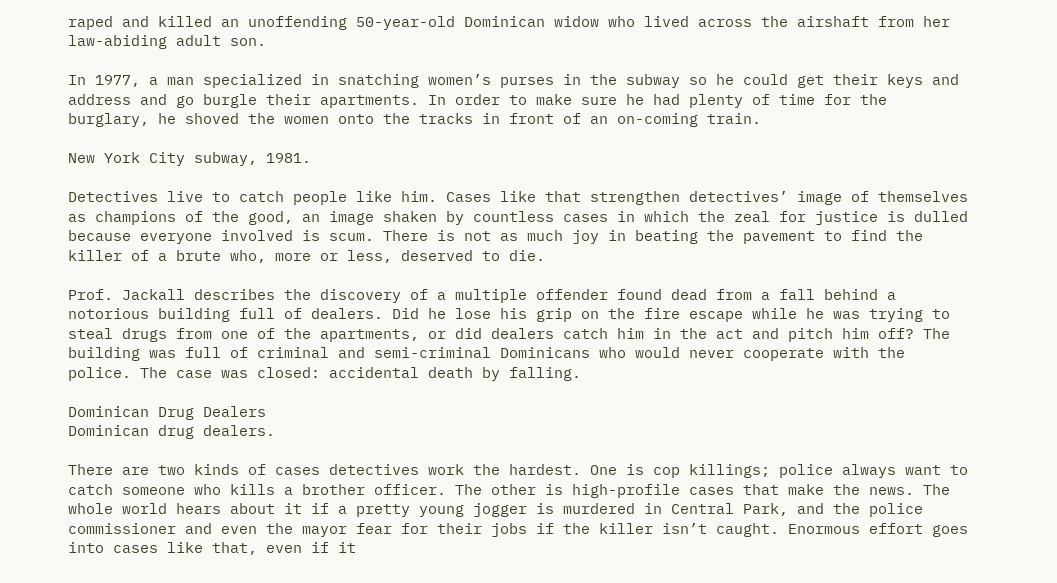raped and killed an unoffending 50-year-old Dominican widow who lived across the airshaft from her law-abiding adult son.

In 1977, a man specialized in snatching women’s purses in the subway so he could get their keys and address and go burgle their apartments. In order to make sure he had plenty of time for the burglary, he shoved the women onto the tracks in front of an on-coming train.

New York City subway, 1981.

Detectives live to catch people like him. Cases like that strengthen detectives’ image of themselves as champions of the good, an image shaken by countless cases in which the zeal for justice is dulled because everyone involved is scum. There is not as much joy in beating the pavement to find the killer of a brute who, more or less, deserved to die.

Prof. Jackall describes the discovery of a multiple offender found dead from a fall behind a notorious building full of dealers. Did he lose his grip on the fire escape while he was trying to steal drugs from one of the apartments, or did dealers catch him in the act and pitch him off? The building was full of criminal and semi-criminal Dominicans who would never cooperate with the police. The case was closed: accidental death by falling.

Dominican Drug Dealers
Dominican drug dealers.

There are two kinds of cases detectives work the hardest. One is cop killings; police always want to catch someone who kills a brother officer. The other is high-profile cases that make the news. The whole world hears about it if a pretty young jogger is murdered in Central Park, and the police commissioner and even the mayor fear for their jobs if the killer isn’t caught. Enormous effort goes into cases like that, even if it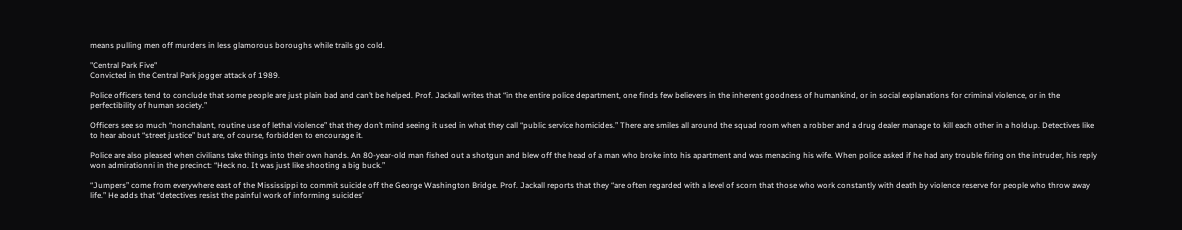means pulling men off murders in less glamorous boroughs while trails go cold.

"Central Park Five"
Convicted in the Central Park jogger attack of 1989.

Police officers tend to conclude that some people are just plain bad and can’t be helped. Prof. Jackall writes that “in the entire police department, one finds few believers in the inherent goodness of humankind, or in social explanations for criminal violence, or in the perfectibility of human society.”

Officers see so much “nonchalant, routine use of lethal violence” that they don’t mind seeing it used in what they call “public service homicides.” There are smiles all around the squad room when a robber and a drug dealer manage to kill each other in a holdup. Detectives like to hear about “street justice” but are, of course, forbidden to encourage it.

Police are also pleased when civilians take things into their own hands. An 80-year-old man fished out a shotgun and blew off the head of a man who broke into his apartment and was menacing his wife. When police asked if he had any trouble firing on the intruder, his reply won admirationni in the precinct: “Heck no. It was just like shooting a big buck.”

“Jumpers” come from everywhere east of the Mississippi to commit suicide off the George Washington Bridge. Prof. Jackall reports that they “are often regarded with a level of scorn that those who work constantly with death by violence reserve for people who throw away life.” He adds that “detectives resist the painful work of informing suicides’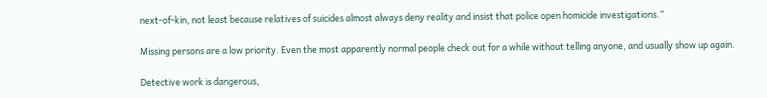next-of-kin, not least because relatives of suicides almost always deny reality and insist that police open homicide investigations.”

Missing persons are a low priority. Even the most apparently normal people check out for a while without telling anyone, and usually show up again.

Detective work is dangerous,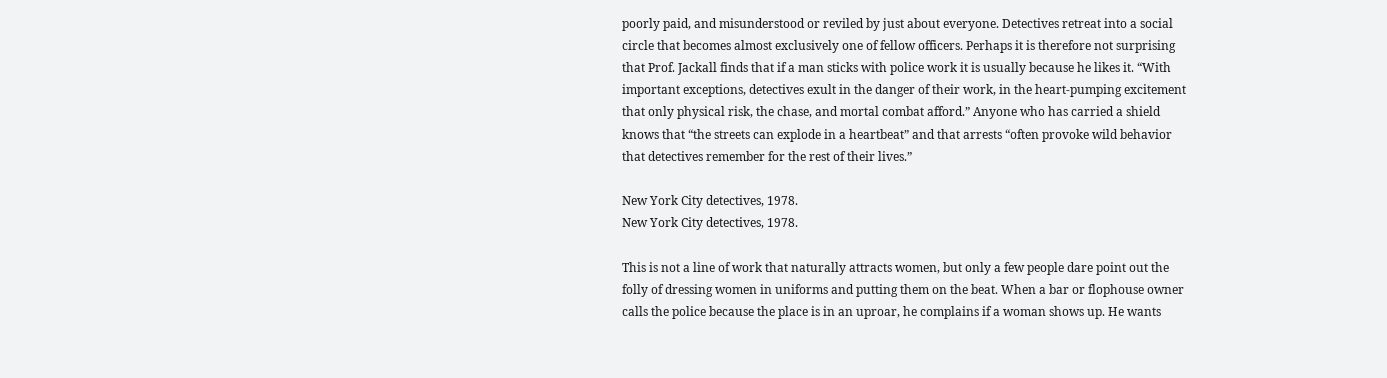poorly paid, and misunderstood or reviled by just about everyone. Detectives retreat into a social circle that becomes almost exclusively one of fellow officers. Perhaps it is therefore not surprising that Prof. Jackall finds that if a man sticks with police work it is usually because he likes it. “With important exceptions, detectives exult in the danger of their work, in the heart-pumping excitement that only physical risk, the chase, and mortal combat afford.” Anyone who has carried a shield knows that “the streets can explode in a heartbeat” and that arrests “often provoke wild behavior that detectives remember for the rest of their lives.”

New York City detectives, 1978.
New York City detectives, 1978.

This is not a line of work that naturally attracts women, but only a few people dare point out the folly of dressing women in uniforms and putting them on the beat. When a bar or flophouse owner calls the police because the place is in an uproar, he complains if a woman shows up. He wants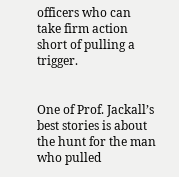officers who can take firm action short of pulling a trigger.


One of Prof. Jackall’s best stories is about the hunt for the man who pulled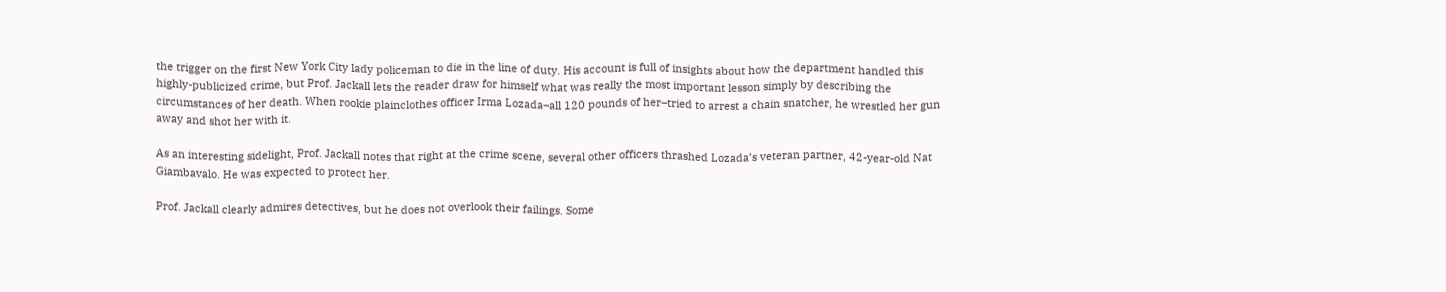the trigger on the first New York City lady policeman to die in the line of duty. His account is full of insights about how the department handled this highly-publicized crime, but Prof. Jackall lets the reader draw for himself what was really the most important lesson simply by describing the circumstances of her death. When rookie plainclothes officer Irma Lozada–all 120 pounds of her–tried to arrest a chain snatcher, he wrestled her gun away and shot her with it.

As an interesting sidelight, Prof. Jackall notes that right at the crime scene, several other officers thrashed Lozada’s veteran partner, 42-year-old Nat Giambavalo. He was expected to protect her.

Prof. Jackall clearly admires detectives, but he does not overlook their failings. Some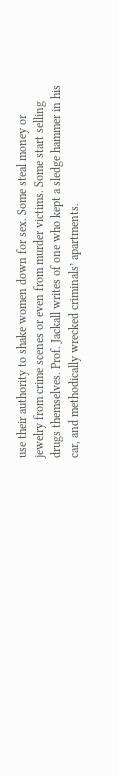use their authority to shake women down for sex. Some steal money or jewelry from crime scenes or even from murder victims. Some start selling drugs themselves. Prof. Jackall writes of one who kept a sledge hammer in his car, and methodically wrecked criminals’ apartments.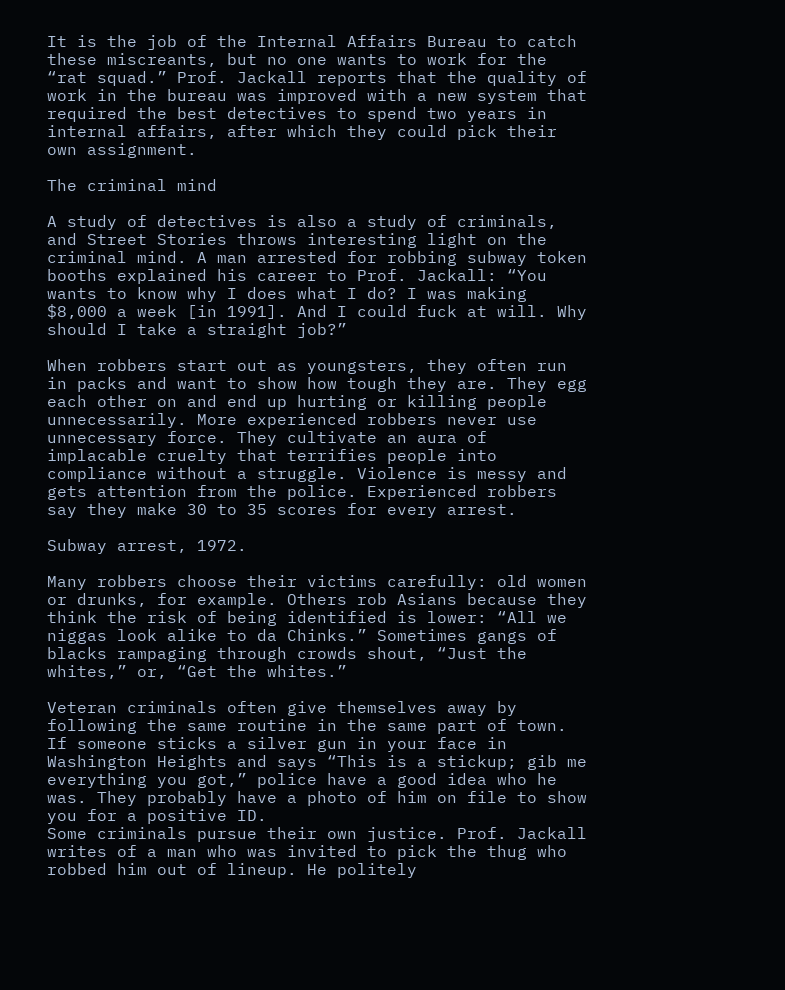It is the job of the Internal Affairs Bureau to catch these miscreants, but no one wants to work for the “rat squad.” Prof. Jackall reports that the quality of work in the bureau was improved with a new system that required the best detectives to spend two years in internal affairs, after which they could pick their own assignment.

The criminal mind

A study of detectives is also a study of criminals, and Street Stories throws interesting light on the criminal mind. A man arrested for robbing subway token booths explained his career to Prof. Jackall: “You wants to know why I does what I do? I was making $8,000 a week [in 1991]. And I could fuck at will. Why should I take a straight job?”

When robbers start out as youngsters, they often run in packs and want to show how tough they are. They egg each other on and end up hurting or killing people unnecessarily. More experienced robbers never use unnecessary force. They cultivate an aura of implacable cruelty that terrifies people into compliance without a struggle. Violence is messy and gets attention from the police. Experienced robbers say they make 30 to 35 scores for every arrest.

Subway arrest, 1972.

Many robbers choose their victims carefully: old women or drunks, for example. Others rob Asians because they think the risk of being identified is lower: “All we niggas look alike to da Chinks.” Sometimes gangs of blacks rampaging through crowds shout, “Just the whites,” or, “Get the whites.”

Veteran criminals often give themselves away by following the same routine in the same part of town. If someone sticks a silver gun in your face in Washington Heights and says “This is a stickup; gib me everything you got,” police have a good idea who he was. They probably have a photo of him on file to show you for a positive ID.
Some criminals pursue their own justice. Prof. Jackall writes of a man who was invited to pick the thug who robbed him out of lineup. He politely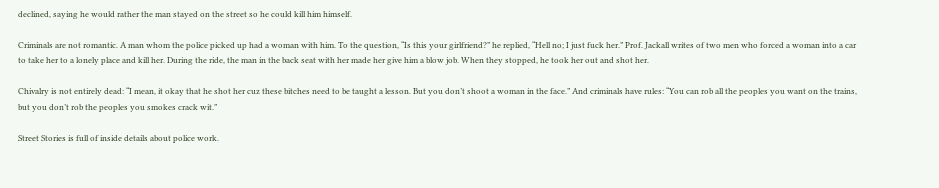declined, saying he would rather the man stayed on the street so he could kill him himself.

Criminals are not romantic. A man whom the police picked up had a woman with him. To the question, “Is this your girlfriend?” he replied, “Hell no; I just fuck her.” Prof. Jackall writes of two men who forced a woman into a car to take her to a lonely place and kill her. During the ride, the man in the back seat with her made her give him a blow job. When they stopped, he took her out and shot her.

Chivalry is not entirely dead: “I mean, it okay that he shot her cuz these bitches need to be taught a lesson. But you don’t shoot a woman in the face.” And criminals have rules: “You can rob all the peoples you want on the trains, but you don’t rob the peoples you smokes crack wit.”

Street Stories is full of inside details about police work.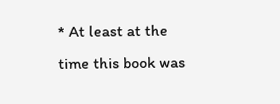* At least at the time this book was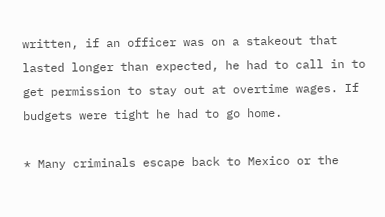written, if an officer was on a stakeout that lasted longer than expected, he had to call in to get permission to stay out at overtime wages. If budgets were tight he had to go home.

* Many criminals escape back to Mexico or the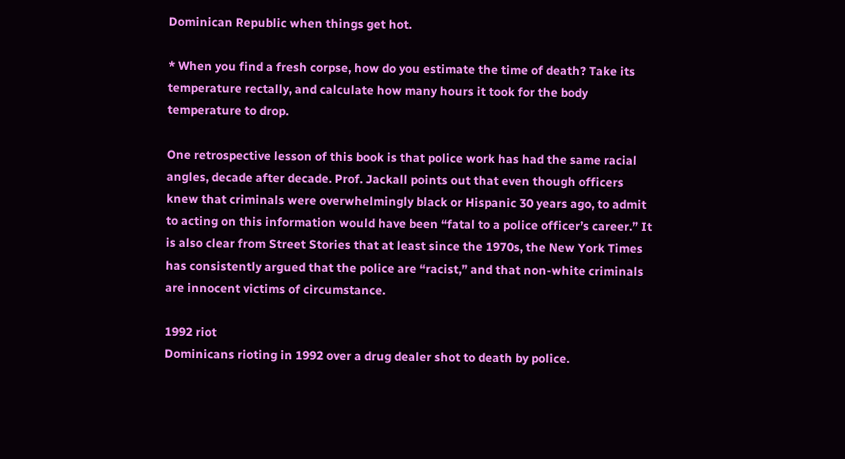Dominican Republic when things get hot.

* When you find a fresh corpse, how do you estimate the time of death? Take its temperature rectally, and calculate how many hours it took for the body temperature to drop.

One retrospective lesson of this book is that police work has had the same racial angles, decade after decade. Prof. Jackall points out that even though officers knew that criminals were overwhelmingly black or Hispanic 30 years ago, to admit to acting on this information would have been “fatal to a police officer’s career.” It is also clear from Street Stories that at least since the 1970s, the New York Times has consistently argued that the police are “racist,” and that non-white criminals are innocent victims of circumstance.

1992 riot
Dominicans rioting in 1992 over a drug dealer shot to death by police.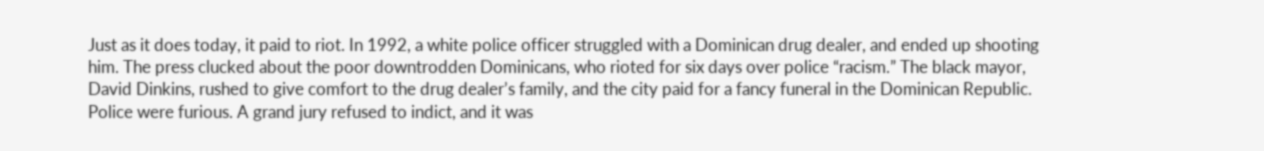Just as it does today, it paid to riot. In 1992, a white police officer struggled with a Dominican drug dealer, and ended up shooting him. The press clucked about the poor downtrodden Dominicans, who rioted for six days over police “racism.” The black mayor, David Dinkins, rushed to give comfort to the drug dealer’s family, and the city paid for a fancy funeral in the Dominican Republic. Police were furious. A grand jury refused to indict, and it was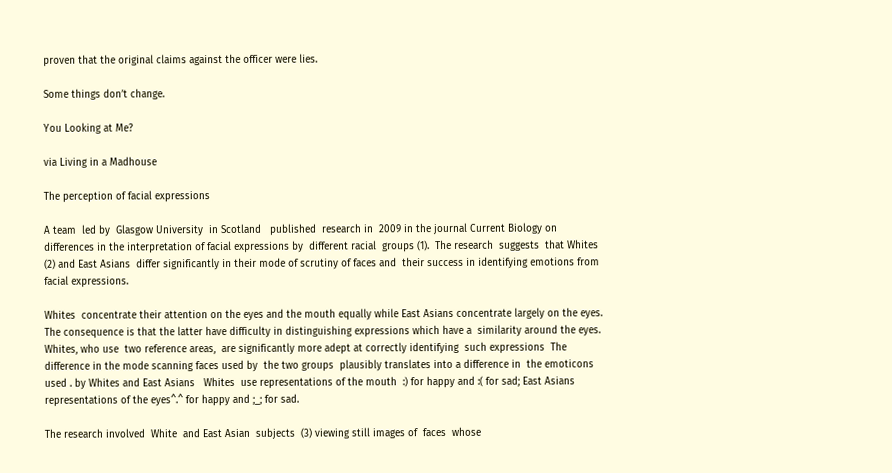proven that the original claims against the officer were lies.

Some things don’t change.

You Looking at Me?

via Living in a Madhouse

The perception of facial expressions

A team  led by  Glasgow University  in Scotland   published  research in  2009 in the journal Current Biology on  differences in the interpretation of facial expressions by  different racial  groups (1).  The research  suggests  that Whites (2) and East Asians  differ significantly in their mode of scrutiny of faces and  their success in identifying emotions from facial expressions.

Whites  concentrate their attention on the eyes and the mouth equally while East Asians concentrate largely on the eyes. The consequence is that the latter have difficulty in distinguishing expressions which have a  similarity around the eyes. Whites, who use  two reference areas,  are significantly more adept at correctly identifying  such expressions  The difference in the mode scanning faces used by  the two groups  plausibly translates into a difference in  the emoticons  used . by Whites and East Asians   Whites  use representations of the mouth  :) for happy and :( for sad; East Asians  representations of the eyes^.^ for happy and ;_; for sad.

The research involved  White  and East Asian  subjects  (3) viewing still images of  faces  whose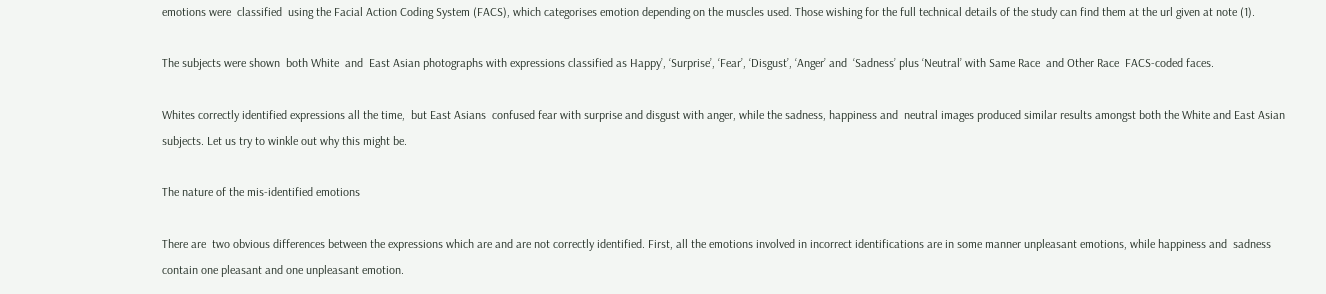emotions were  classified  using the Facial Action Coding System (FACS), which categorises emotion depending on the muscles used. Those wishing for the full technical details of the study can find them at the url given at note (1).

The subjects were shown  both White  and  East Asian photographs with expressions classified as Happy’, ‘Surprise’, ‘Fear’, ‘Disgust’, ‘Anger’ and  ‘Sadness’ plus ‘Neutral’ with Same Race  and Other Race  FACS-coded faces.

Whites correctly identified expressions all the time,  but East Asians  confused fear with surprise and disgust with anger, while the sadness, happiness and  neutral images produced similar results amongst both the White and East Asian subjects. Let us try to winkle out why this might be.

The nature of the mis-identified emotions

There are  two obvious differences between the expressions which are and are not correctly identified. First, all the emotions involved in incorrect identifications are in some manner unpleasant emotions, while happiness and  sadness contain one pleasant and one unpleasant emotion.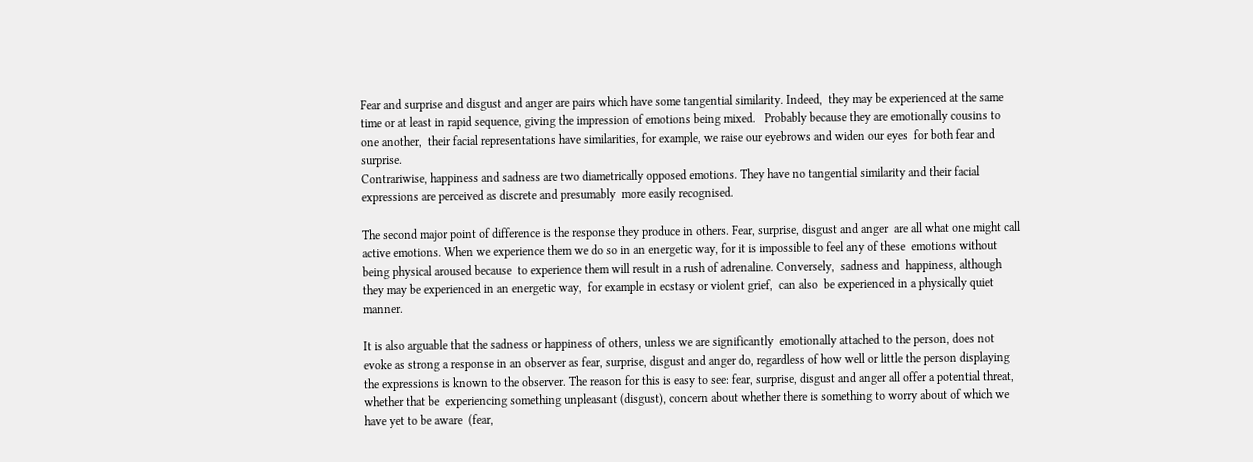Fear and surprise and disgust and anger are pairs which have some tangential similarity. Indeed,  they may be experienced at the same time or at least in rapid sequence, giving the impression of emotions being mixed.   Probably because they are emotionally cousins to one another,  their facial representations have similarities, for example, we raise our eyebrows and widen our eyes  for both fear and surprise.
Contrariwise, happiness and sadness are two diametrically opposed emotions. They have no tangential similarity and their facial expressions are perceived as discrete and presumably  more easily recognised.

The second major point of difference is the response they produce in others. Fear, surprise, disgust and anger  are all what one might call active emotions. When we experience them we do so in an energetic way, for it is impossible to feel any of these  emotions without being physical aroused because  to experience them will result in a rush of adrenaline. Conversely,  sadness and  happiness, although they may be experienced in an energetic way,  for example in ecstasy or violent grief,  can also  be experienced in a physically quiet manner.

It is also arguable that the sadness or happiness of others, unless we are significantly  emotionally attached to the person, does not evoke as strong a response in an observer as fear, surprise, disgust and anger do, regardless of how well or little the person displaying the expressions is known to the observer. The reason for this is easy to see: fear, surprise, disgust and anger all offer a potential threat, whether that be  experiencing something unpleasant (disgust), concern about whether there is something to worry about of which we have yet to be aware  (fear,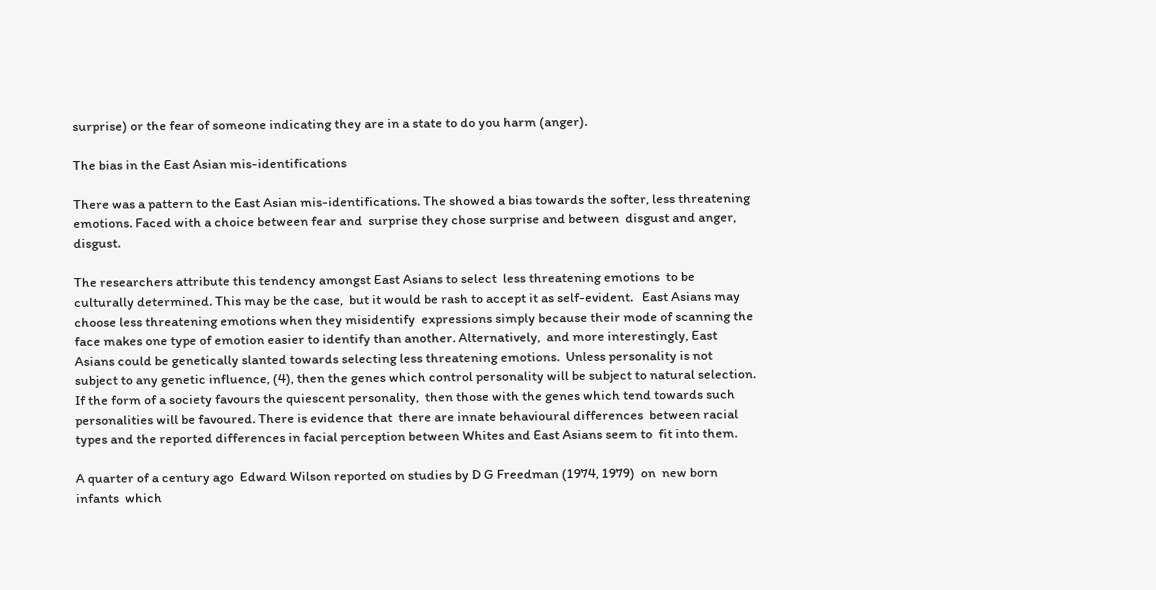surprise) or the fear of someone indicating they are in a state to do you harm (anger).

The bias in the East Asian mis-identifications

There was a pattern to the East Asian mis-identifications. The showed a bias towards the softer, less threatening emotions. Faced with a choice between fear and  surprise they chose surprise and between  disgust and anger,  disgust.

The researchers attribute this tendency amongst East Asians to select  less threatening emotions  to be culturally determined. This may be the case,  but it would be rash to accept it as self-evident.   East Asians may  choose less threatening emotions when they misidentify  expressions simply because their mode of scanning the face makes one type of emotion easier to identify than another. Alternatively,  and more interestingly, East Asians could be genetically slanted towards selecting less threatening emotions.  Unless personality is not subject to any genetic influence, (4), then the genes which control personality will be subject to natural selection. If the form of a society favours the quiescent personality,  then those with the genes which tend towards such personalities will be favoured. There is evidence that  there are innate behavioural differences  between racial types and the reported differences in facial perception between Whites and East Asians seem to  fit into them.

A quarter of a century ago  Edward Wilson reported on studies by D G Freedman (1974, 1979)  on  new born   infants  which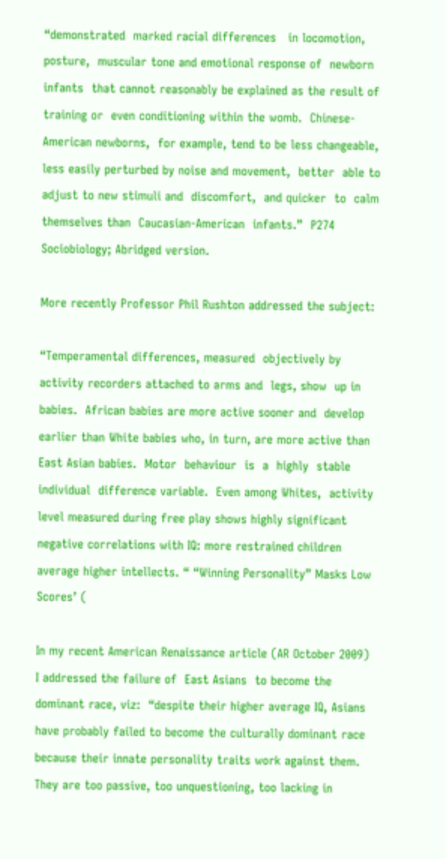“demonstrated  marked racial differences   in locomotion,  posture,  muscular tone and emotional response of  newborn infants  that cannot reasonably be explained as the result of  training or  even conditioning within the womb.  Chinese-American newborns,  for example, tend to be less changeable, less easily perturbed by noise and movement,  better  able to adjust to new stimuli and  discomfort,  and quicker  to  calm themselves than  Caucasian-American  infants.”  P274 Sociobiology; Abridged version.

More recently Professor Phil Rushton addressed the subject:

“Temperamental differences, measured  objectively by activity recorders attached to arms and  legs, show  up in babies.  African babies are more active sooner and  develop earlier than White babies who, in turn, are more active than East Asian babies.  Motor  behaviour  is  a  highly  stable individual  difference variable.  Even among Whites,  activity level measured during free play shows highly significant negative correlations with IQ: more restrained children average higher intellects. “ “Winning Personality” Masks Low Scores’ (

In my recent American Renaissance article (AR October 2009)  I addressed the failure of  East Asians  to become the dominant race, viz:  “despite their higher average IQ, Asians have probably failed to become the culturally dominant race because their innate personality traits work against them. They are too passive, too unquestioning, too lacking in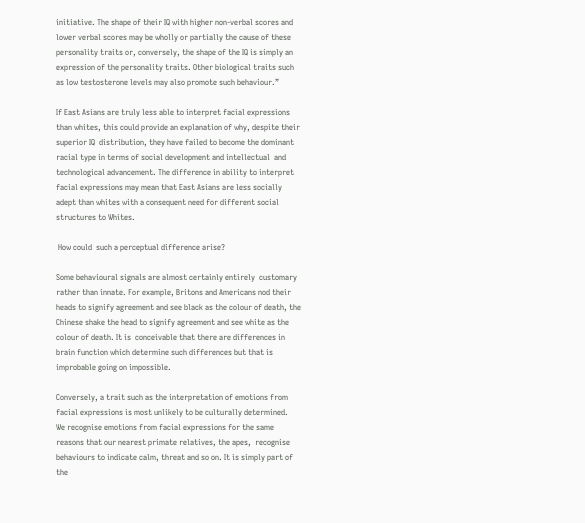initiative. The shape of their IQ with higher non-verbal scores and lower verbal scores may be wholly or partially the cause of these personality traits or, conversely, the shape of the IQ is simply an expression of the personality traits. Other biological traits such as low testosterone levels may also promote such behaviour.”

If East Asians are truly less able to interpret facial expressions than whites, this could provide an explanation of why, despite their superior IQ  distribution, they have failed to become the dominant racial type in terms of social development and intellectual  and technological advancement. The difference in ability to interpret facial expressions may mean that East Asians are less socially adept than whites with a consequent need for different social structures to Whites.

 How could  such a perceptual difference arise?

Some behavioural signals are almost certainly entirely  customary rather than innate. For example, Britons and Americans nod their heads to signify agreement and see black as the colour of death, the Chinese shake the head to signify agreement and see white as the colour of death. It is  conceivable that there are differences in brain function which determine such differences but that is improbable going on impossible.

Conversely, a trait such as the interpretation of emotions from facial expressions is most unlikely to be culturally determined.   We recognise emotions from facial expressions for the same reasons that our nearest primate relatives, the apes,  recognise behaviours to indicate calm, threat and so on. It is simply part of the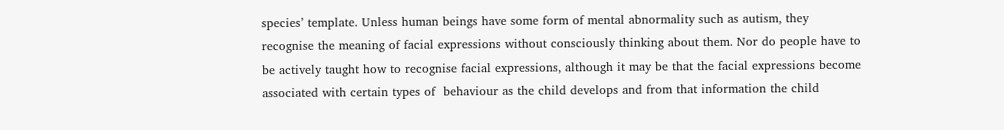species’ template. Unless human beings have some form of mental abnormality such as autism, they  recognise the meaning of facial expressions without consciously thinking about them. Nor do people have to be actively taught how to recognise facial expressions, although it may be that the facial expressions become associated with certain types of  behaviour as the child develops and from that information the child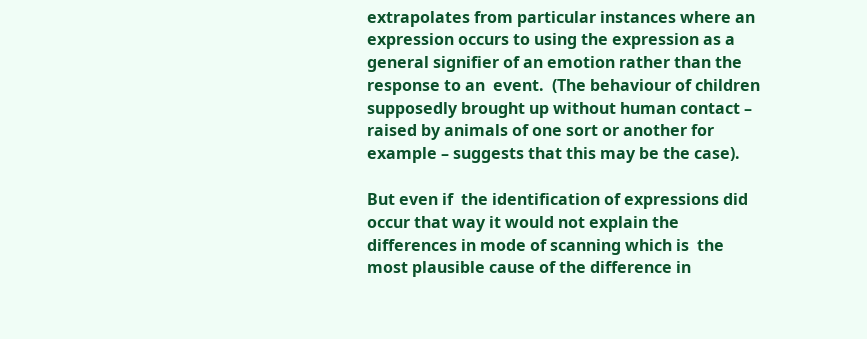extrapolates from particular instances where an expression occurs to using the expression as a general signifier of an emotion rather than the response to an  event.  (The behaviour of children supposedly brought up without human contact – raised by animals of one sort or another for example – suggests that this may be the case).

But even if  the identification of expressions did occur that way it would not explain the  differences in mode of scanning which is  the most plausible cause of the difference in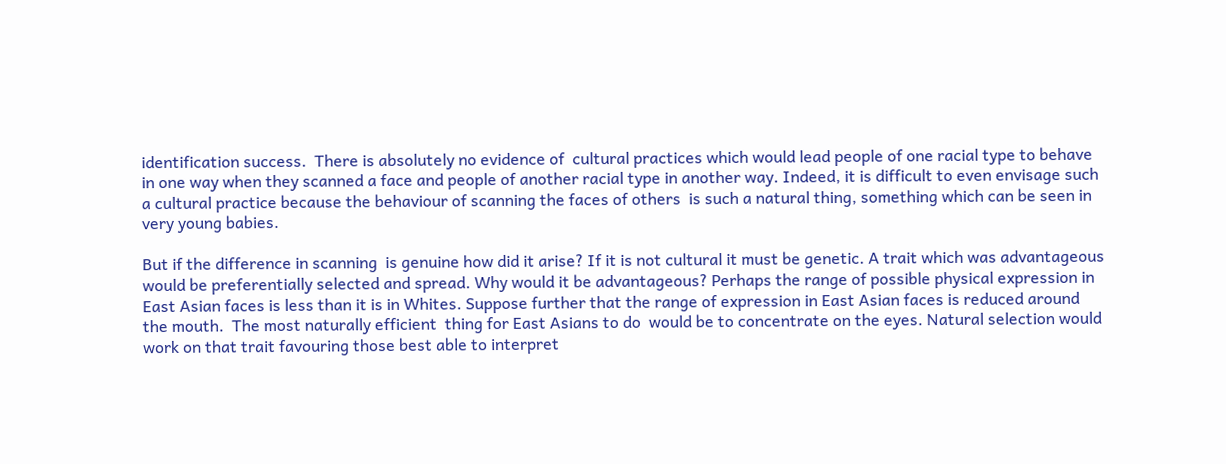identification success.  There is absolutely no evidence of  cultural practices which would lead people of one racial type to behave in one way when they scanned a face and people of another racial type in another way. Indeed, it is difficult to even envisage such a cultural practice because the behaviour of scanning the faces of others  is such a natural thing, something which can be seen in very young babies.

But if the difference in scanning  is genuine how did it arise? If it is not cultural it must be genetic. A trait which was advantageous would be preferentially selected and spread. Why would it be advantageous? Perhaps the range of possible physical expression in East Asian faces is less than it is in Whites. Suppose further that the range of expression in East Asian faces is reduced around the mouth.  The most naturally efficient  thing for East Asians to do  would be to concentrate on the eyes. Natural selection would work on that trait favouring those best able to interpret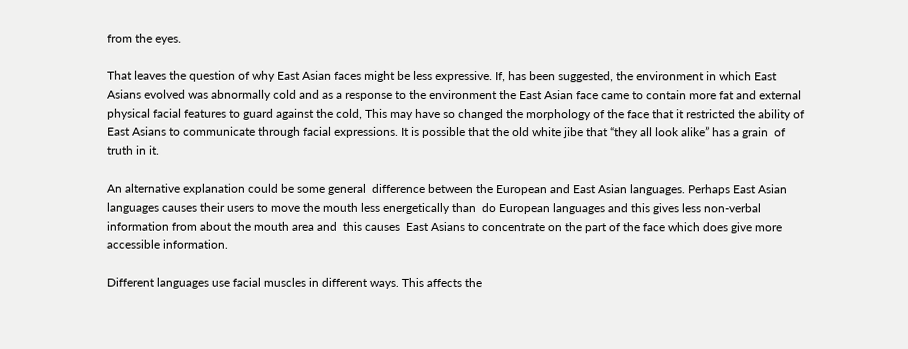from the eyes.

That leaves the question of why East Asian faces might be less expressive. If, has been suggested, the environment in which East Asians evolved was abnormally cold and as a response to the environment the East Asian face came to contain more fat and external physical facial features to guard against the cold, This may have so changed the morphology of the face that it restricted the ability of East Asians to communicate through facial expressions. It is possible that the old white jibe that “they all look alike” has a grain  of truth in it.

An alternative explanation could be some general  difference between the European and East Asian languages. Perhaps East Asian languages causes their users to move the mouth less energetically than  do European languages and this gives less non-verbal information from about the mouth area and  this causes  East Asians to concentrate on the part of the face which does give more accessible information.

Different languages use facial muscles in different ways. This affects the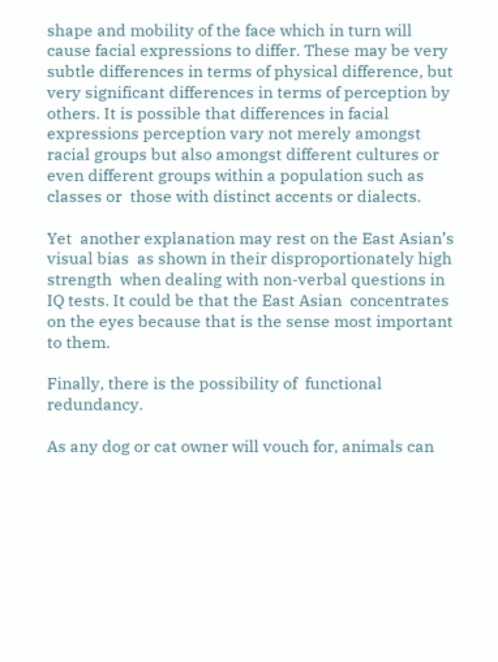shape and mobility of the face which in turn will cause facial expressions to differ. These may be very subtle differences in terms of physical difference, but very significant differences in terms of perception by others. It is possible that differences in facial expressions perception vary not merely amongst racial groups but also amongst different cultures or even different groups within a population such as classes or  those with distinct accents or dialects.

Yet  another explanation may rest on the East Asian’s visual bias  as shown in their disproportionately high  strength  when dealing with non-verbal questions in IQ tests. It could be that the East Asian  concentrates on the eyes because that is the sense most important to them.

Finally, there is the possibility of  functional redundancy.

As any dog or cat owner will vouch for, animals can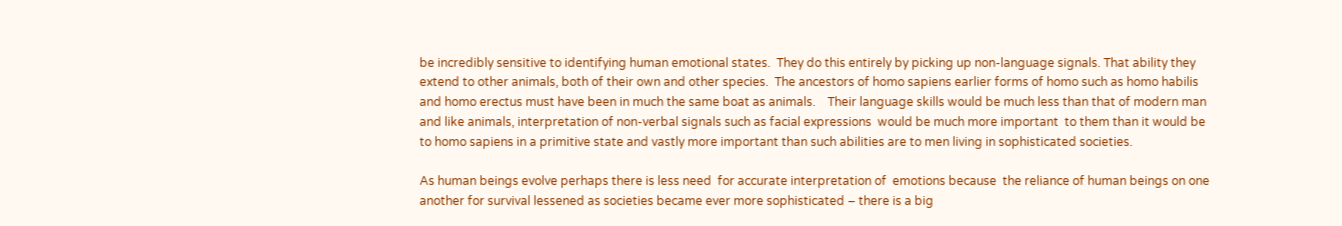be incredibly sensitive to identifying human emotional states.  They do this entirely by picking up non-language signals. That ability they extend to other animals, both of their own and other species.  The ancestors of homo sapiens earlier forms of homo such as homo habilis and homo erectus must have been in much the same boat as animals.    Their language skills would be much less than that of modern man and like animals, interpretation of non-verbal signals such as facial expressions  would be much more important  to them than it would be to homo sapiens in a primitive state and vastly more important than such abilities are to men living in sophisticated societies.

As human beings evolve perhaps there is less need  for accurate interpretation of  emotions because  the reliance of human beings on one another for survival lessened as societies became ever more sophisticated – there is a big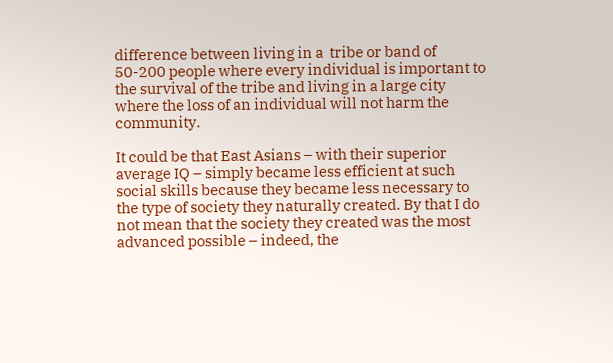difference between living in a  tribe or band of 50-200 people where every individual is important to the survival of the tribe and living in a large city where the loss of an individual will not harm the community.

It could be that East Asians – with their superior average IQ – simply became less efficient at such social skills because they became less necessary to the type of society they naturally created. By that I do not mean that the society they created was the most advanced possible – indeed, the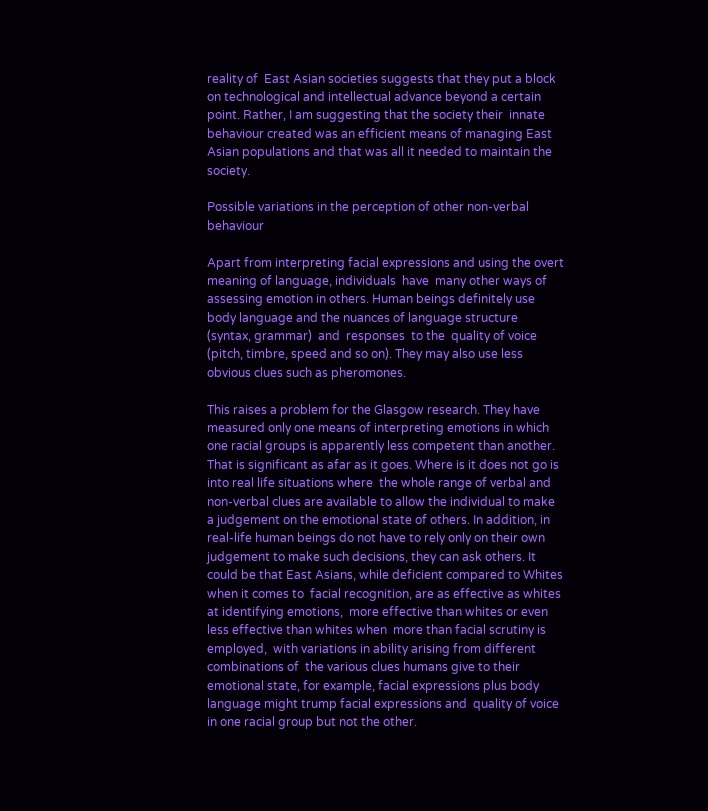reality of  East Asian societies suggests that they put a block on technological and intellectual advance beyond a certain point. Rather, I am suggesting that the society their  innate behaviour created was an efficient means of managing East Asian populations and that was all it needed to maintain the society.

Possible variations in the perception of other non-verbal behaviour

Apart from interpreting facial expressions and using the overt meaning of language, individuals  have  many other ways of assessing emotion in others. Human beings definitely use  body language and the nuances of language structure (syntax, grammar)  and  responses  to the  quality of voice (pitch, timbre, speed and so on). They may also use less obvious clues such as pheromones.

This raises a problem for the Glasgow research. They have measured only one means of interpreting emotions in which one racial groups is apparently less competent than another. That is significant as afar as it goes. Where is it does not go is  into real life situations where  the whole range of verbal and non-verbal clues are available to allow the individual to make a judgement on the emotional state of others. In addition, in real-life human beings do not have to rely only on their own judgement to make such decisions, they can ask others. It could be that East Asians, while deficient compared to Whites when it comes to  facial recognition, are as effective as whites at identifying emotions,  more effective than whites or even less effective than whites when  more than facial scrutiny is employed,  with variations in ability arising from different combinations of  the various clues humans give to their emotional state, for example, facial expressions plus body language might trump facial expressions and  quality of voice in one racial group but not the other.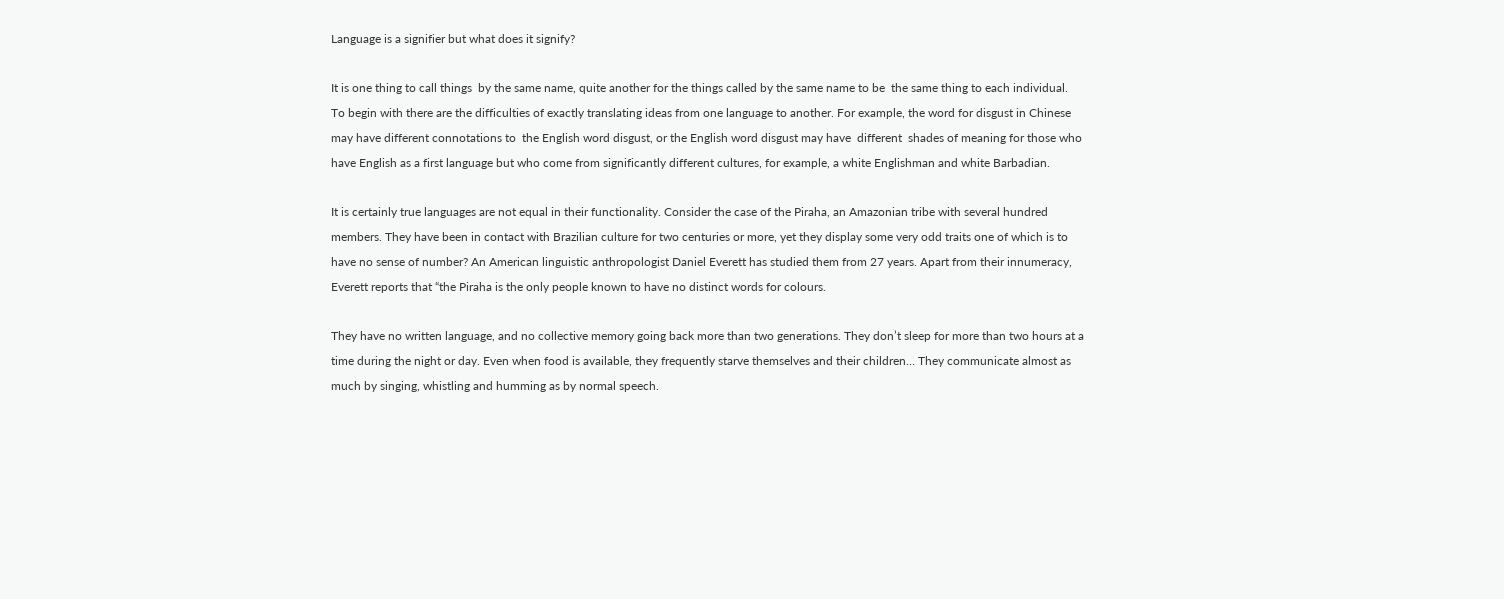Language is a signifier but what does it signify?

It is one thing to call things  by the same name, quite another for the things called by the same name to be  the same thing to each individual.  To begin with there are the difficulties of exactly translating ideas from one language to another. For example, the word for disgust in Chinese may have different connotations to  the English word disgust, or the English word disgust may have  different  shades of meaning for those who have English as a first language but who come from significantly different cultures, for example, a white Englishman and white Barbadian.

It is certainly true languages are not equal in their functionality. Consider the case of the Piraha, an Amazonian tribe with several hundred members. They have been in contact with Brazilian culture for two centuries or more, yet they display some very odd traits one of which is to have no sense of number? An American linguistic anthropologist Daniel Everett has studied them from 27 years. Apart from their innumeracy, Everett reports that “the Piraha is the only people known to have no distinct words for colours.

They have no written language, and no collective memory going back more than two generations. They don’t sleep for more than two hours at a time during the night or day. Even when food is available, they frequently starve themselves and their children… They communicate almost as much by singing, whistling and humming as by normal speech.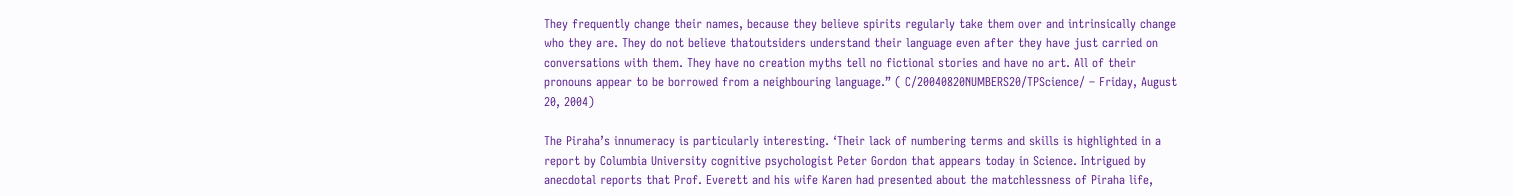They frequently change their names, because they believe spirits regularly take them over and intrinsically change who they are. They do not believe thatoutsiders understand their language even after they have just carried on conversations with them. They have no creation myths tell no fictional stories and have no art. All of their pronouns appear to be borrowed from a neighbouring language.” ( C/20040820NUMBERS20/TPScience/ – Friday, August 20, 2004)

The Piraha’s innumeracy is particularly interesting. ‘Their lack of numbering terms and skills is highlighted in a report by Columbia University cognitive psychologist Peter Gordon that appears today in Science. Intrigued by anecdotal reports that Prof. Everett and his wife Karen had presented about the matchlessness of Piraha life,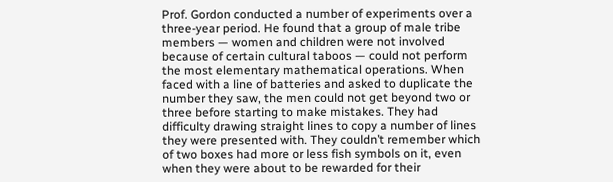Prof. Gordon conducted a number of experiments over a three-year period. He found that a group of male tribe members — women and children were not involved because of certain cultural taboos — could not perform the most elementary mathematical operations. When faced with a line of batteries and asked to duplicate the number they saw, the men could not get beyond two or three before starting to make mistakes. They had difficulty drawing straight lines to copy a number of lines they were presented with. They couldn’t remember which of two boxes had more or less fish symbols on it, even when they were about to be rewarded for their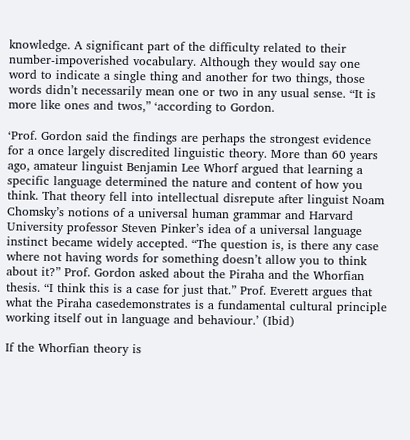knowledge. A significant part of the difficulty related to their number-impoverished vocabulary. Although they would say one word to indicate a single thing and another for two things, those words didn’t necessarily mean one or two in any usual sense. “It is more like ones and twos,” ‘according to Gordon.

‘Prof. Gordon said the findings are perhaps the strongest evidence for a once largely discredited linguistic theory. More than 60 years ago, amateur linguist Benjamin Lee Whorf argued that learning a specific language determined the nature and content of how you think. That theory fell into intellectual disrepute after linguist Noam Chomsky’s notions of a universal human grammar and Harvard University professor Steven Pinker’s idea of a universal language instinct became widely accepted. “The question is, is there any case where not having words for something doesn’t allow you to think about it?” Prof. Gordon asked about the Piraha and the Whorfian thesis. “I think this is a case for just that.” Prof. Everett argues that what the Piraha casedemonstrates is a fundamental cultural principle working itself out in language and behaviour.’ (Ibid)

If the Whorfian theory is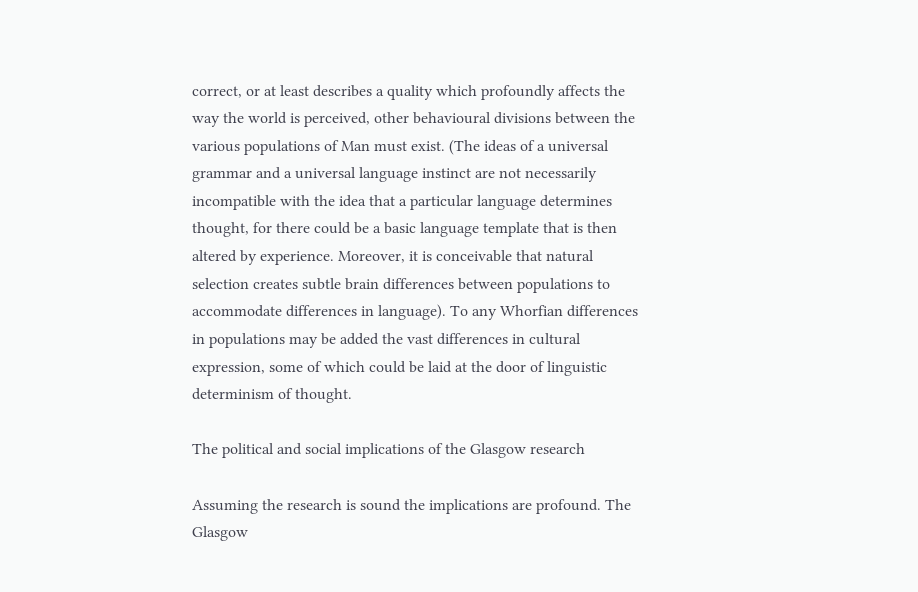correct, or at least describes a quality which profoundly affects the way the world is perceived, other behavioural divisions between the various populations of Man must exist. (The ideas of a universal grammar and a universal language instinct are not necessarily incompatible with the idea that a particular language determines thought, for there could be a basic language template that is then altered by experience. Moreover, it is conceivable that natural selection creates subtle brain differences between populations to accommodate differences in language). To any Whorfian differences in populations may be added the vast differences in cultural expression, some of which could be laid at the door of linguistic determinism of thought.

The political and social implications of the Glasgow research

Assuming the research is sound the implications are profound. The Glasgow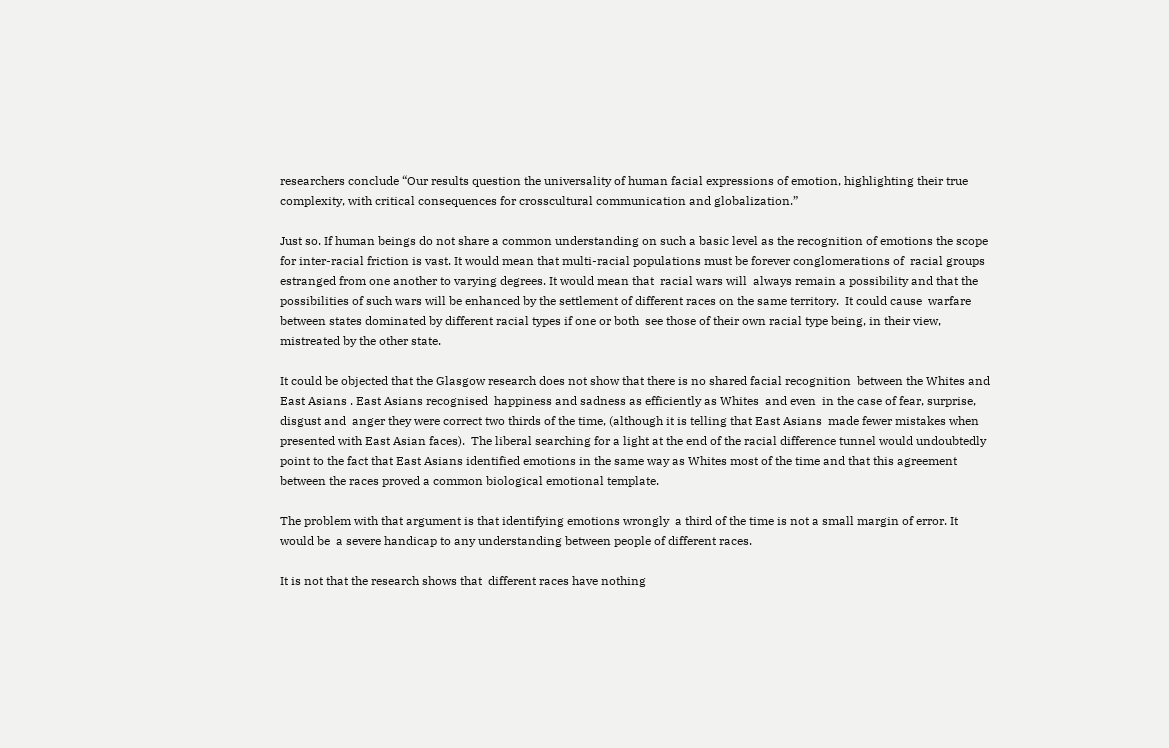researchers conclude “Our results question the universality of human facial expressions of emotion, highlighting their true complexity, with critical consequences for crosscultural communication and globalization.”

Just so. If human beings do not share a common understanding on such a basic level as the recognition of emotions the scope for inter-racial friction is vast. It would mean that multi-racial populations must be forever conglomerations of  racial groups estranged from one another to varying degrees. It would mean that  racial wars will  always remain a possibility and that the possibilities of such wars will be enhanced by the settlement of different races on the same territory.  It could cause  warfare between states dominated by different racial types if one or both  see those of their own racial type being, in their view, mistreated by the other state.

It could be objected that the Glasgow research does not show that there is no shared facial recognition  between the Whites and East Asians . East Asians recognised  happiness and sadness as efficiently as Whites  and even  in the case of fear, surprise, disgust and  anger they were correct two thirds of the time, (although it is telling that East Asians  made fewer mistakes when presented with East Asian faces).  The liberal searching for a light at the end of the racial difference tunnel would undoubtedly point to the fact that East Asians identified emotions in the same way as Whites most of the time and that this agreement between the races proved a common biological emotional template.

The problem with that argument is that identifying emotions wrongly  a third of the time is not a small margin of error. It would be  a severe handicap to any understanding between people of different races.

It is not that the research shows that  different races have nothing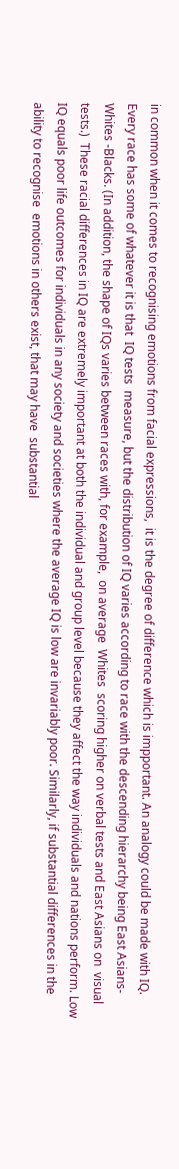in common when it comes to recognising emotions from facial expressions,  it is the degree of difference which is impportant. An analogy could be made with IQ. Every race has some of whatever it is that  IQ tests  measure, but the distribution of IQ varies according to race with the descending hierarchy being East Asians-Whites -Blacks. (In addition, the shape of IQs varies between races with, for example,  on average  Whites  scoring higher on verbal tests and East Asians on  visual tests.)  These racial differences in IQ are extremely important at both the individual and group level because they affect the way individuals and nations perform. Low IQ equals poor life outcomes for individuals in any society and societies where the average IQ is low are invariably poor. Similarly, if substantial differences in the ability to recognise  emotions in others exist, that may have  substantial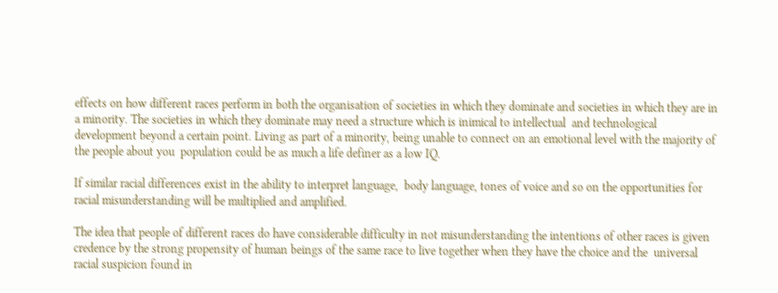effects on how different races perform in both the organisation of societies in which they dominate and societies in which they are in a minority. The societies in which they dominate may need a structure which is inimical to intellectual  and technological development beyond a certain point. Living as part of a minority, being unable to connect on an emotional level with the majority of the people about you  population could be as much a life definer as a low IQ.

If similar racial differences exist in the ability to interpret language,  body language, tones of voice and so on the opportunities for racial misunderstanding will be multiplied and amplified.

The idea that people of different races do have considerable difficulty in not misunderstanding the intentions of other races is given credence by the strong propensity of human beings of the same race to live together when they have the choice and the  universal racial suspicion found in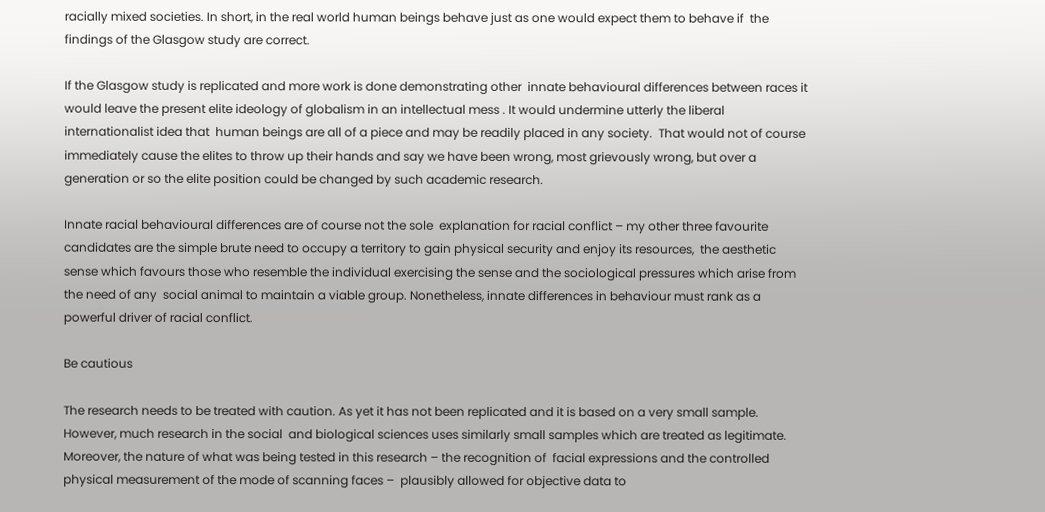racially mixed societies. In short, in the real world human beings behave just as one would expect them to behave if  the findings of the Glasgow study are correct.

If the Glasgow study is replicated and more work is done demonstrating other  innate behavioural differences between races it would leave the present elite ideology of globalism in an intellectual mess . It would undermine utterly the liberal internationalist idea that  human beings are all of a piece and may be readily placed in any society.  That would not of course immediately cause the elites to throw up their hands and say we have been wrong, most grievously wrong, but over a generation or so the elite position could be changed by such academic research.

Innate racial behavioural differences are of course not the sole  explanation for racial conflict – my other three favourite candidates are the simple brute need to occupy a territory to gain physical security and enjoy its resources,  the aesthetic sense which favours those who resemble the individual exercising the sense and the sociological pressures which arise from the need of any  social animal to maintain a viable group. Nonetheless, innate differences in behaviour must rank as a powerful driver of racial conflict.

Be cautious

The research needs to be treated with caution. As yet it has not been replicated and it is based on a very small sample. However, much research in the social  and biological sciences uses similarly small samples which are treated as legitimate. Moreover, the nature of what was being tested in this research – the recognition of  facial expressions and the controlled physical measurement of the mode of scanning faces –  plausibly allowed for objective data to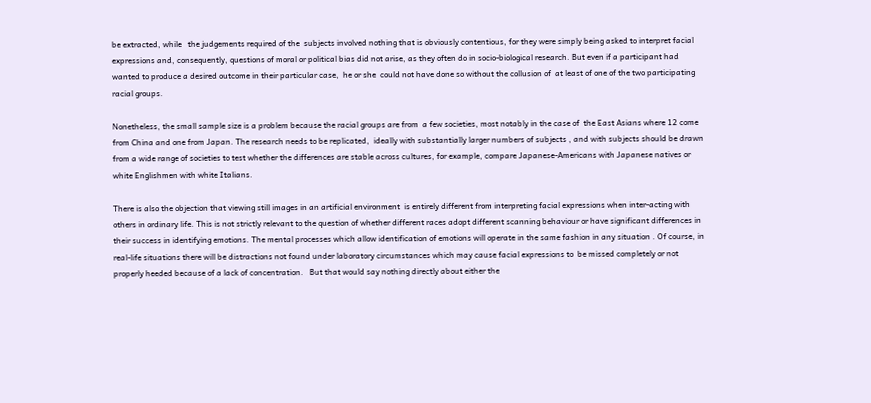be extracted, while   the judgements required of the  subjects involved nothing that is obviously contentious, for they were simply being asked to interpret facial expressions and, consequently, questions of moral or political bias did not arise, as they often do in socio-biological research. But even if a participant had wanted to produce a desired outcome in their particular case,  he or she  could not have done so without the collusion of  at least of one of the two participating racial groups.

Nonetheless, the small sample size is a problem because the racial groups are from  a few societies, most notably in the case of  the East Asians where 12 come from China and one from Japan. The research needs to be replicated,  ideally with substantially larger numbers of subjects , and with subjects should be drawn from a wide range of societies to test whether the differences are stable across cultures, for example, compare Japanese-Americans with Japanese natives or  white Englishmen with white Italians.

There is also the objection that viewing still images in an artificial environment  is entirely different from interpreting facial expressions when inter-acting with others in ordinary life. This is not strictly relevant to the question of whether different races adopt different scanning behaviour or have significant differences in their success in identifying emotions. The mental processes which allow identification of emotions will operate in the same fashion in any situation . Of course, in real-life situations there will be distractions not found under laboratory circumstances which may cause facial expressions to  be missed completely or not properly heeded because of a lack of concentration.   But that would say nothing directly about either the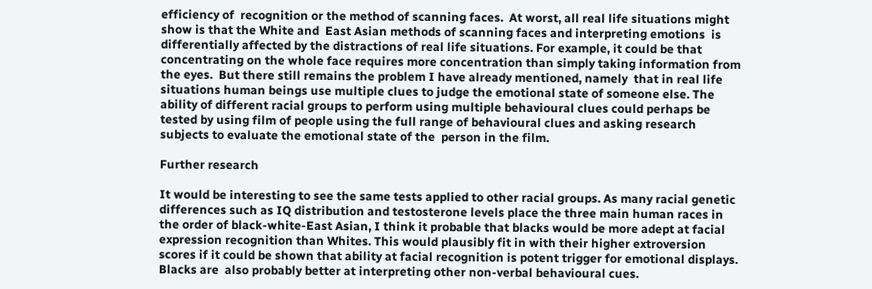efficiency of  recognition or the method of scanning faces.  At worst, all real life situations might show is that the White and  East Asian methods of scanning faces and interpreting emotions  is differentially affected by the distractions of real life situations. For example, it could be that concentrating on the whole face requires more concentration than simply taking information from the eyes.  But there still remains the problem I have already mentioned, namely  that in real life situations human beings use multiple clues to judge the emotional state of someone else. The ability of different racial groups to perform using multiple behavioural clues could perhaps be tested by using film of people using the full range of behavioural clues and asking research subjects to evaluate the emotional state of the  person in the film.

Further research

It would be interesting to see the same tests applied to other racial groups. As many racial genetic differences such as IQ distribution and testosterone levels place the three main human races in the order of black-white-East Asian, I think it probable that blacks would be more adept at facial expression recognition than Whites. This would plausibly fit in with their higher extroversion scores if it could be shown that ability at facial recognition is potent trigger for emotional displays. Blacks are  also probably better at interpreting other non-verbal behavioural cues.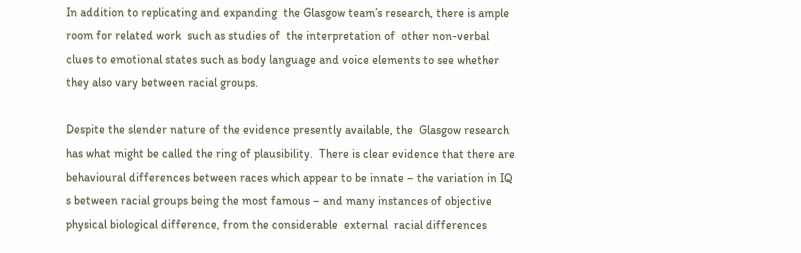In addition to replicating and expanding  the Glasgow team’s research, there is ample room for related work  such as studies of  the interpretation of  other non-verbal clues to emotional states such as body language and voice elements to see whether they also vary between racial groups.

Despite the slender nature of the evidence presently available, the  Glasgow research has what might be called the ring of plausibility.  There is clear evidence that there are behavioural differences between races which appear to be innate – the variation in IQ s between racial groups being the most famous – and many instances of objective physical biological difference, from the considerable  external  racial differences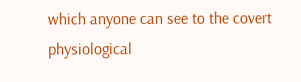which anyone can see to the covert physiological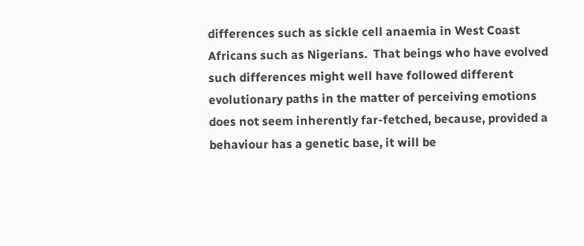differences such as sickle cell anaemia in West Coast Africans such as Nigerians.  That beings who have evolved such differences might well have followed different evolutionary paths in the matter of perceiving emotions does not seem inherently far-fetched, because, provided a behaviour has a genetic base, it will be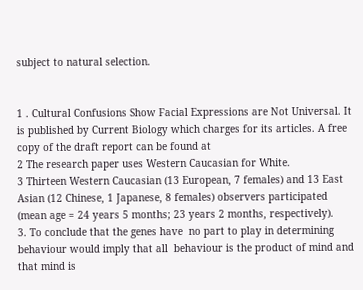subject to natural selection.


1 . Cultural Confusions Show Facial Expressions are Not Universal. It is published by Current Biology which charges for its articles. A free copy of the draft report can be found at
2 The research paper uses Western Caucasian for White.
3 Thirteen Western Caucasian (13 European, 7 females) and 13 East Asian (12 Chinese, 1 Japanese, 8 females) observers participated (mean age = 24 years 5 months; 23 years 2 months, respectively).
3. To conclude that the genes have  no part to play in determining behaviour would imply that all  behaviour is the product of mind and that mind is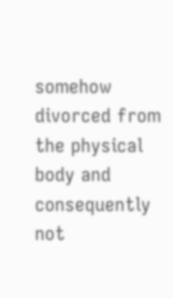somehow divorced from the physical body and consequently not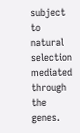subject to natural selection mediated through the genes.